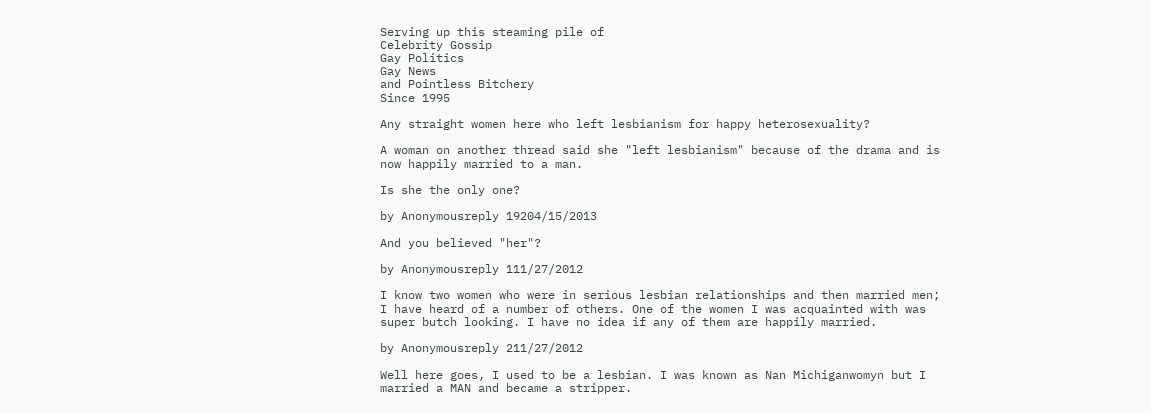Serving up this steaming pile of
Celebrity Gossip
Gay Politics
Gay News
and Pointless Bitchery
Since 1995

Any straight women here who left lesbianism for happy heterosexuality?

A woman on another thread said she "left lesbianism" because of the drama and is now happily married to a man.

Is she the only one?

by Anonymousreply 19204/15/2013

And you believed "her"?

by Anonymousreply 111/27/2012

I know two women who were in serious lesbian relationships and then married men; I have heard of a number of others. One of the women I was acquainted with was super butch looking. I have no idea if any of them are happily married.

by Anonymousreply 211/27/2012

Well here goes, I used to be a lesbian. I was known as Nan Michiganwomyn but I married a MAN and became a stripper.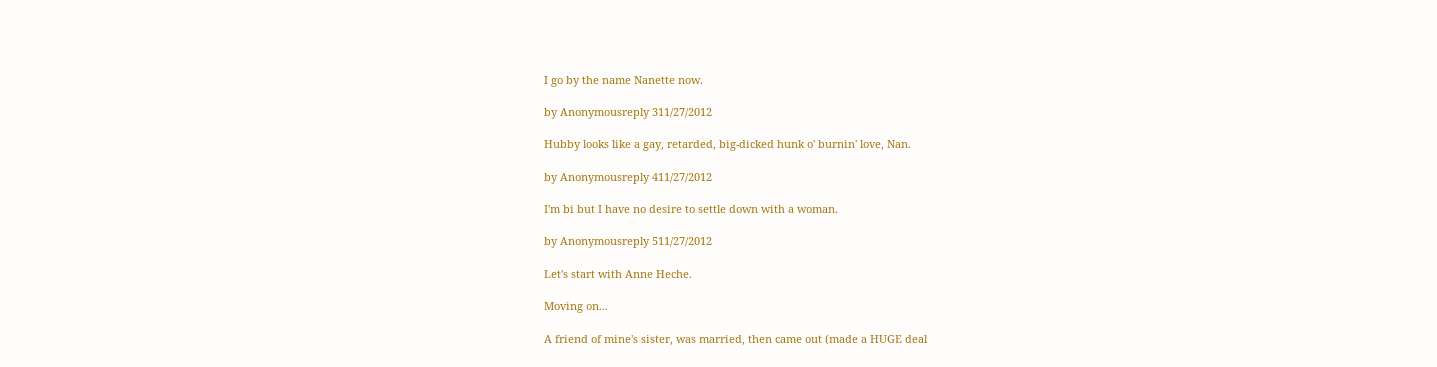I go by the name Nanette now.

by Anonymousreply 311/27/2012

Hubby looks like a gay, retarded, big-dicked hunk o' burnin' love, Nan.

by Anonymousreply 411/27/2012

I'm bi but I have no desire to settle down with a woman.

by Anonymousreply 511/27/2012

Let's start with Anne Heche.

Moving on...

A friend of mine's sister, was married, then came out (made a HUGE deal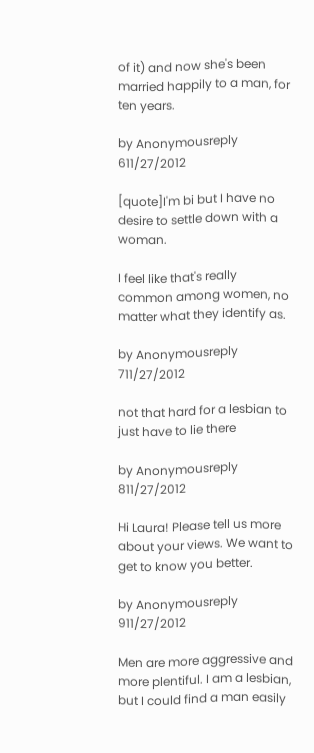of it) and now she's been married happily to a man, for ten years.

by Anonymousreply 611/27/2012

[quote]I'm bi but I have no desire to settle down with a woman.

I feel like that's really common among women, no matter what they identify as.

by Anonymousreply 711/27/2012

not that hard for a lesbian to just have to lie there

by Anonymousreply 811/27/2012

Hi Laura! Please tell us more about your views. We want to get to know you better.

by Anonymousreply 911/27/2012

Men are more aggressive and more plentiful. I am a lesbian, but I could find a man easily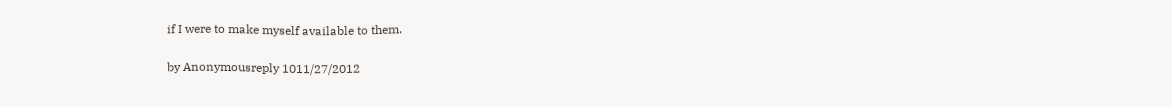if I were to make myself available to them.

by Anonymousreply 1011/27/2012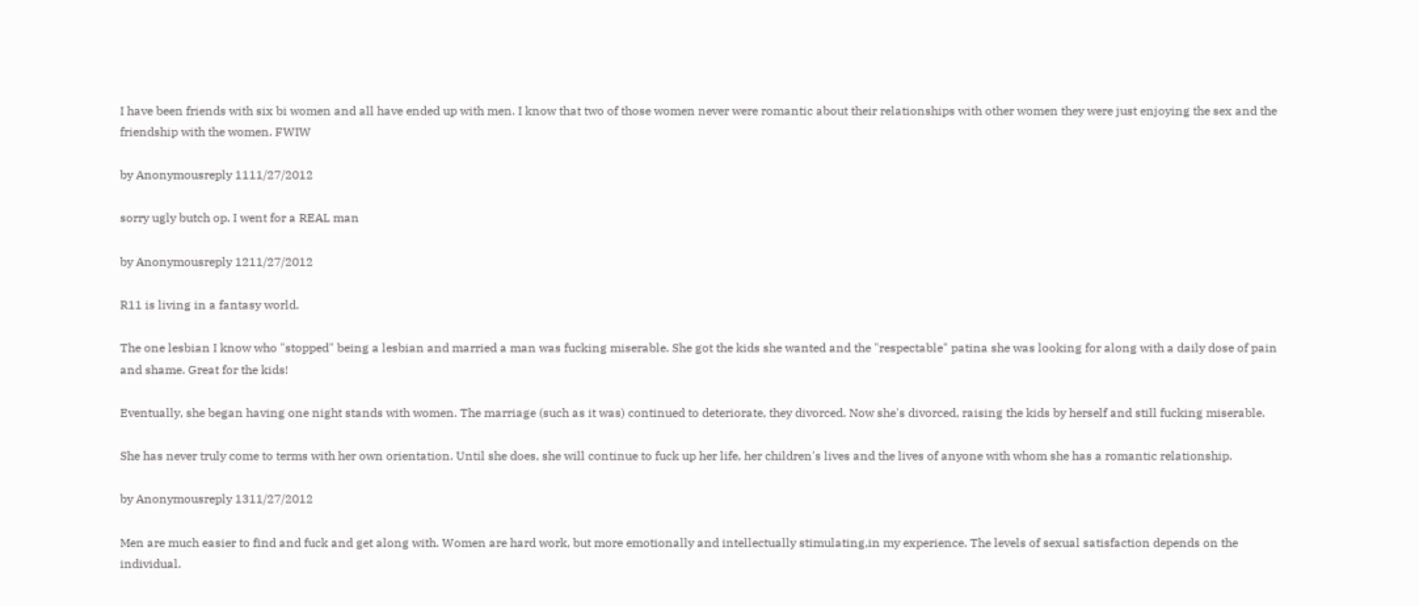I have been friends with six bi women and all have ended up with men. I know that two of those women never were romantic about their relationships with other women they were just enjoying the sex and the friendship with the women. FWIW

by Anonymousreply 1111/27/2012

sorry ugly butch op. I went for a REAL man

by Anonymousreply 1211/27/2012

R11 is living in a fantasy world.

The one lesbian I know who "stopped" being a lesbian and married a man was fucking miserable. She got the kids she wanted and the "respectable" patina she was looking for along with a daily dose of pain and shame. Great for the kids!

Eventually, she began having one night stands with women. The marriage (such as it was) continued to deteriorate, they divorced. Now she's divorced, raising the kids by herself and still fucking miserable.

She has never truly come to terms with her own orientation. Until she does, she will continue to fuck up her life, her children's lives and the lives of anyone with whom she has a romantic relationship.

by Anonymousreply 1311/27/2012

Men are much easier to find and fuck and get along with. Women are hard work, but more emotionally and intellectually stimulating,in my experience. The levels of sexual satisfaction depends on the individual.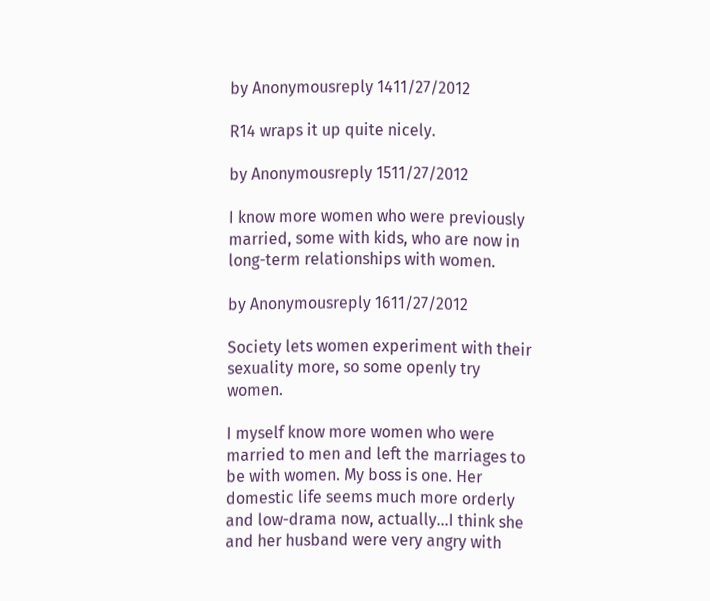by Anonymousreply 1411/27/2012

R14 wraps it up quite nicely.

by Anonymousreply 1511/27/2012

I know more women who were previously married, some with kids, who are now in long-term relationships with women.

by Anonymousreply 1611/27/2012

Society lets women experiment with their sexuality more, so some openly try women.

I myself know more women who were married to men and left the marriages to be with women. My boss is one. Her domestic life seems much more orderly and low-drama now, actually...I think she and her husband were very angry with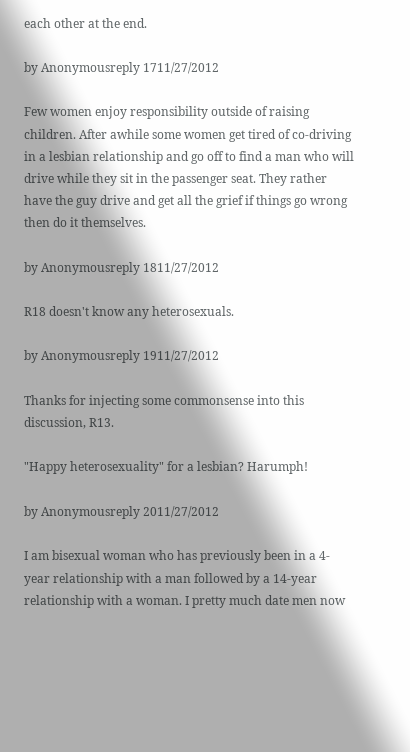each other at the end.

by Anonymousreply 1711/27/2012

Few women enjoy responsibility outside of raising children. After awhile some women get tired of co-driving in a lesbian relationship and go off to find a man who will drive while they sit in the passenger seat. They rather have the guy drive and get all the grief if things go wrong then do it themselves.

by Anonymousreply 1811/27/2012

R18 doesn't know any heterosexuals.

by Anonymousreply 1911/27/2012

Thanks for injecting some commonsense into this discussion, R13.

"Happy heterosexuality" for a lesbian? Harumph!

by Anonymousreply 2011/27/2012

I am bisexual woman who has previously been in a 4-year relationship with a man followed by a 14-year relationship with a woman. I pretty much date men now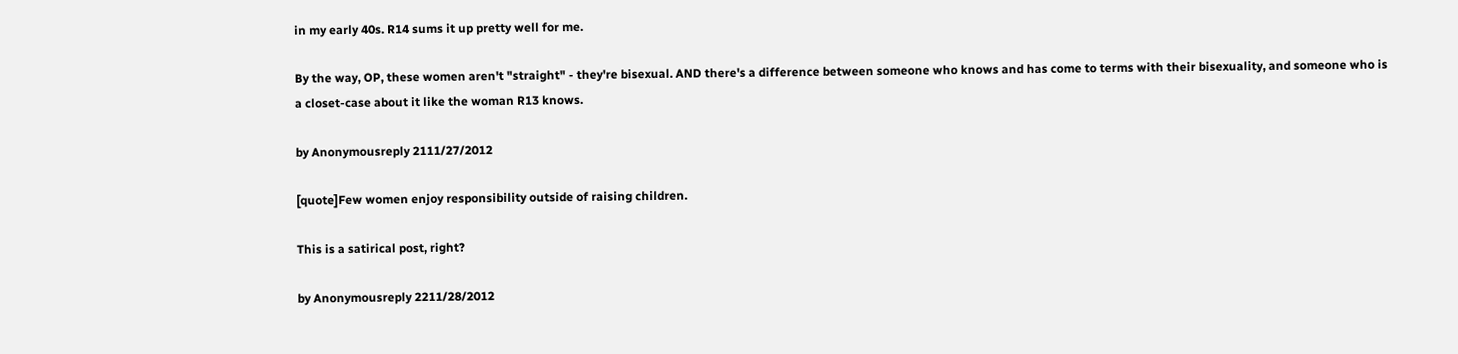in my early 40s. R14 sums it up pretty well for me.

By the way, OP, these women aren't "straight" - they're bisexual. AND there's a difference between someone who knows and has come to terms with their bisexuality, and someone who is a closet-case about it like the woman R13 knows.

by Anonymousreply 2111/27/2012

[quote]Few women enjoy responsibility outside of raising children.

This is a satirical post, right?

by Anonymousreply 2211/28/2012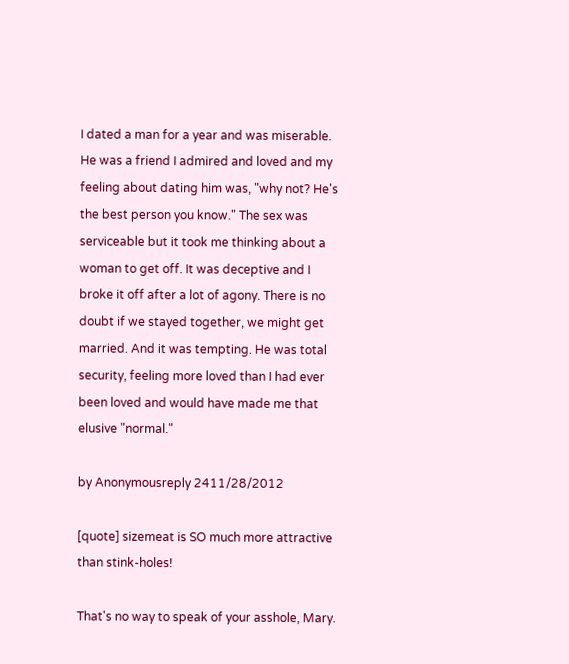I dated a man for a year and was miserable. He was a friend I admired and loved and my feeling about dating him was, "why not? He's the best person you know." The sex was serviceable but it took me thinking about a woman to get off. It was deceptive and I broke it off after a lot of agony. There is no doubt if we stayed together, we might get married. And it was tempting. He was total security, feeling more loved than I had ever been loved and would have made me that elusive "normal."

by Anonymousreply 2411/28/2012

[quote] sizemeat is SO much more attractive than stink-holes!

That's no way to speak of your asshole, Mary.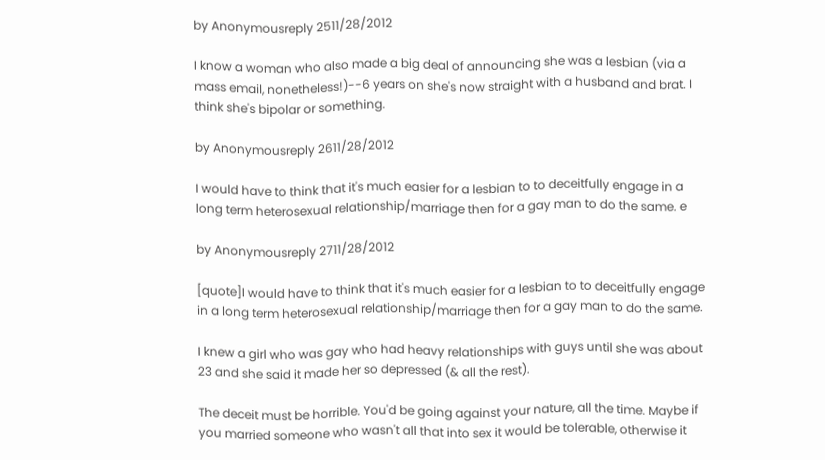by Anonymousreply 2511/28/2012

I know a woman who also made a big deal of announcing she was a lesbian (via a mass email, nonetheless!)--6 years on she's now straight with a husband and brat. I think she's bipolar or something.

by Anonymousreply 2611/28/2012

I would have to think that it's much easier for a lesbian to to deceitfully engage in a long term heterosexual relationship/marriage then for a gay man to do the same. e

by Anonymousreply 2711/28/2012

[quote]I would have to think that it's much easier for a lesbian to to deceitfully engage in a long term heterosexual relationship/marriage then for a gay man to do the same.

I knew a girl who was gay who had heavy relationships with guys until she was about 23 and she said it made her so depressed (& all the rest).

The deceit must be horrible. You'd be going against your nature, all the time. Maybe if you married someone who wasn't all that into sex it would be tolerable, otherwise it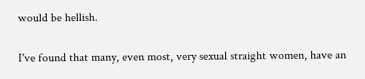would be hellish.

I've found that many, even most, very sexual straight women, have an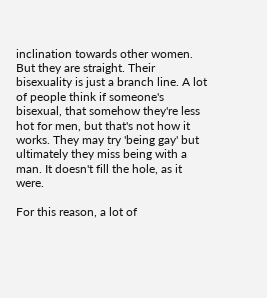inclination towards other women. But they are straight. Their bisexuality is just a branch line. A lot of people think if someone's bisexual, that somehow they're less hot for men, but that's not how it works. They may try 'being gay' but ultimately they miss being with a man. It doesn't fill the hole, as it were.

For this reason, a lot of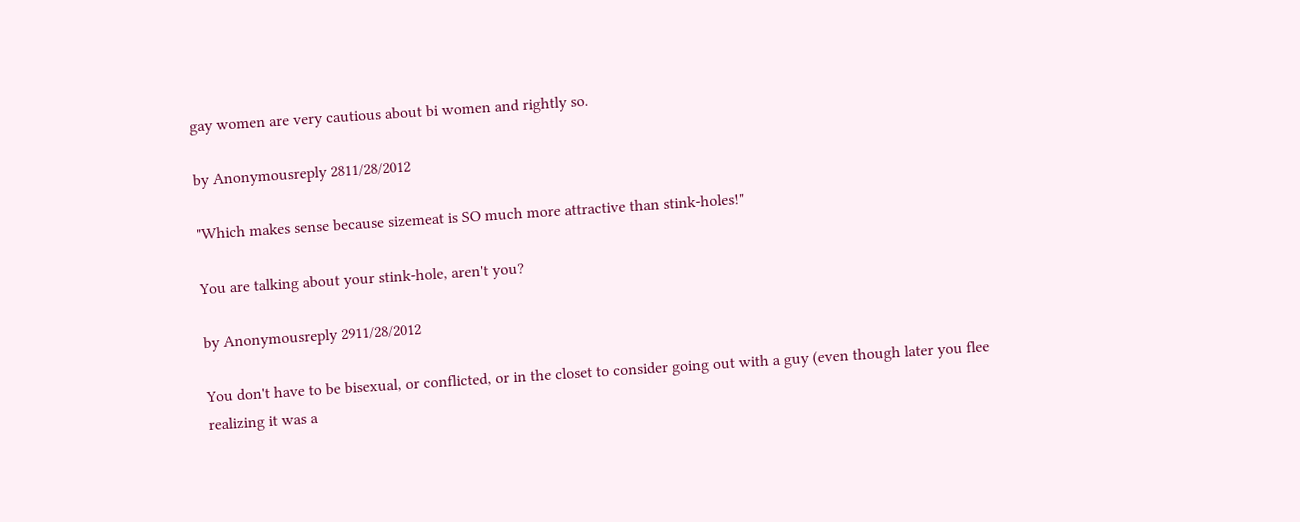gay women are very cautious about bi women and rightly so.

by Anonymousreply 2811/28/2012

"Which makes sense because sizemeat is SO much more attractive than stink-holes!"

You are talking about your stink-hole, aren't you?

by Anonymousreply 2911/28/2012

You don't have to be bisexual, or conflicted, or in the closet to consider going out with a guy (even though later you flee realizing it was a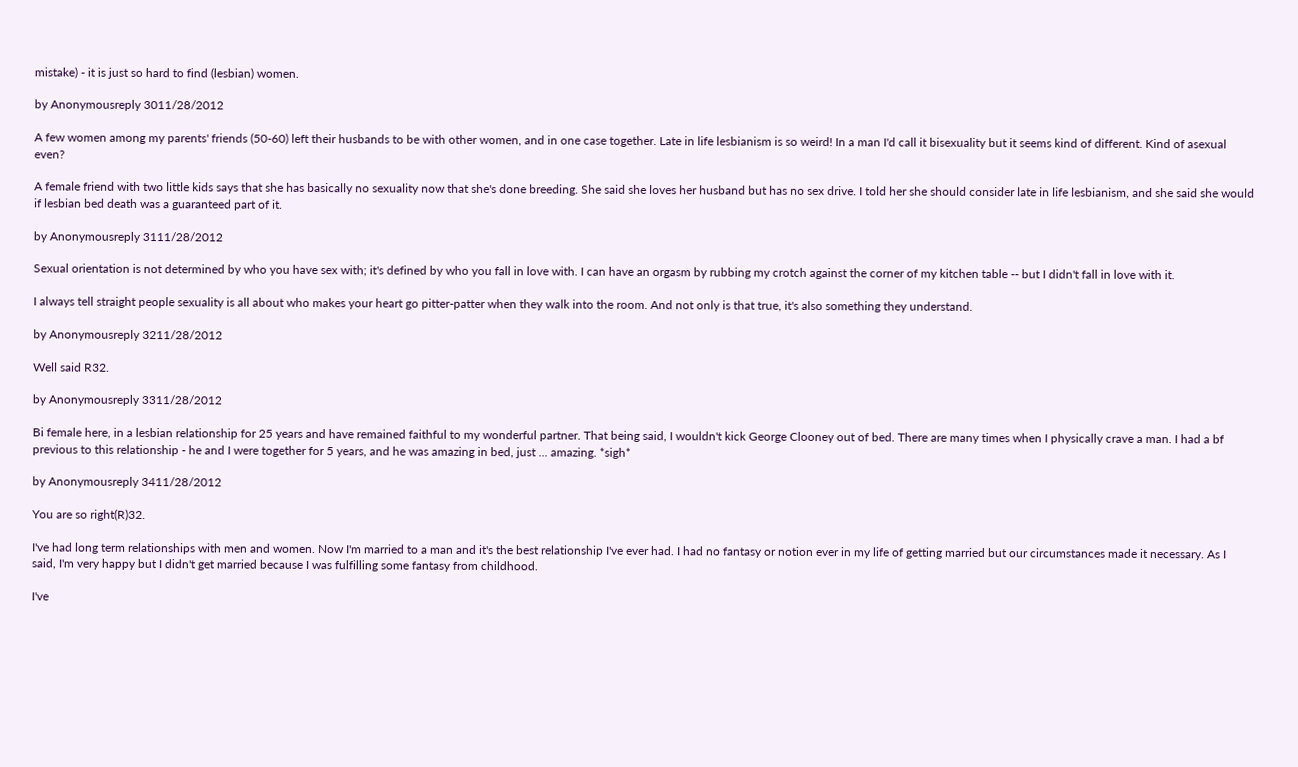mistake) - it is just so hard to find (lesbian) women.

by Anonymousreply 3011/28/2012

A few women among my parents' friends (50-60) left their husbands to be with other women, and in one case together. Late in life lesbianism is so weird! In a man I'd call it bisexuality but it seems kind of different. Kind of asexual even?

A female friend with two little kids says that she has basically no sexuality now that she's done breeding. She said she loves her husband but has no sex drive. I told her she should consider late in life lesbianism, and she said she would if lesbian bed death was a guaranteed part of it.

by Anonymousreply 3111/28/2012

Sexual orientation is not determined by who you have sex with; it's defined by who you fall in love with. I can have an orgasm by rubbing my crotch against the corner of my kitchen table -- but I didn't fall in love with it.

I always tell straight people sexuality is all about who makes your heart go pitter-patter when they walk into the room. And not only is that true, it's also something they understand.

by Anonymousreply 3211/28/2012

Well said R32.

by Anonymousreply 3311/28/2012

Bi female here, in a lesbian relationship for 25 years and have remained faithful to my wonderful partner. That being said, I wouldn't kick George Clooney out of bed. There are many times when I physically crave a man. I had a bf previous to this relationship - he and I were together for 5 years, and he was amazing in bed, just ... amazing. *sigh*

by Anonymousreply 3411/28/2012

You are so right(R)32.

I've had long term relationships with men and women. Now I'm married to a man and it's the best relationship I've ever had. I had no fantasy or notion ever in my life of getting married but our circumstances made it necessary. As I said, I'm very happy but I didn't get married because I was fulfilling some fantasy from childhood.

I've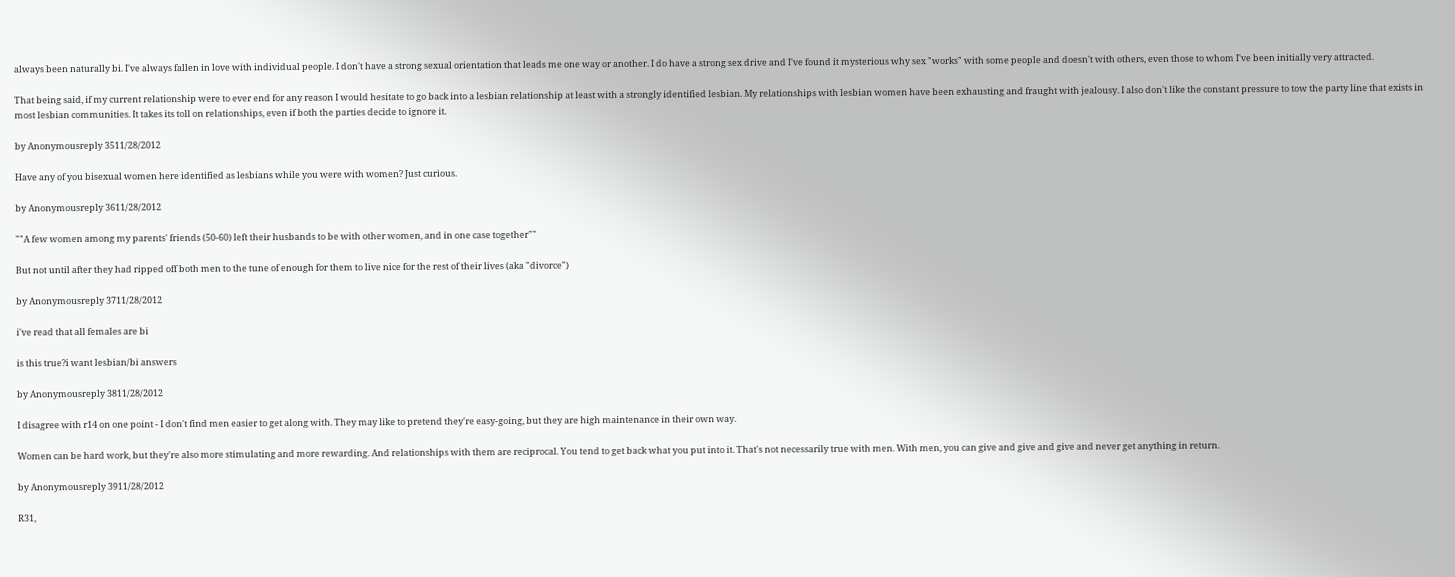always been naturally bi. I've always fallen in love with individual people. I don't have a strong sexual orientation that leads me one way or another. I do have a strong sex drive and I've found it mysterious why sex "works" with some people and doesn't with others, even those to whom I've been initially very attracted.

That being said, if my current relationship were to ever end for any reason I would hesitate to go back into a lesbian relationship at least with a strongly identified lesbian. My relationships with lesbian women have been exhausting and fraught with jealousy. I also don't like the constant pressure to tow the party line that exists in most lesbian communities. It takes its toll on relationships, even if both the parties decide to ignore it.

by Anonymousreply 3511/28/2012

Have any of you bisexual women here identified as lesbians while you were with women? Just curious.

by Anonymousreply 3611/28/2012

""A few women among my parents' friends (50-60) left their husbands to be with other women, and in one case together""

But not until after they had ripped off both men to the tune of enough for them to live nice for the rest of their lives (aka "divorce")

by Anonymousreply 3711/28/2012

i've read that all females are bi

is this true?i want lesbian/bi answers

by Anonymousreply 3811/28/2012

I disagree with r14 on one point - I don't find men easier to get along with. They may like to pretend they're easy-going, but they are high maintenance in their own way.

Women can be hard work, but they're also more stimulating and more rewarding. And relationships with them are reciprocal. You tend to get back what you put into it. That's not necessarily true with men. With men, you can give and give and give and never get anything in return.

by Anonymousreply 3911/28/2012

R31,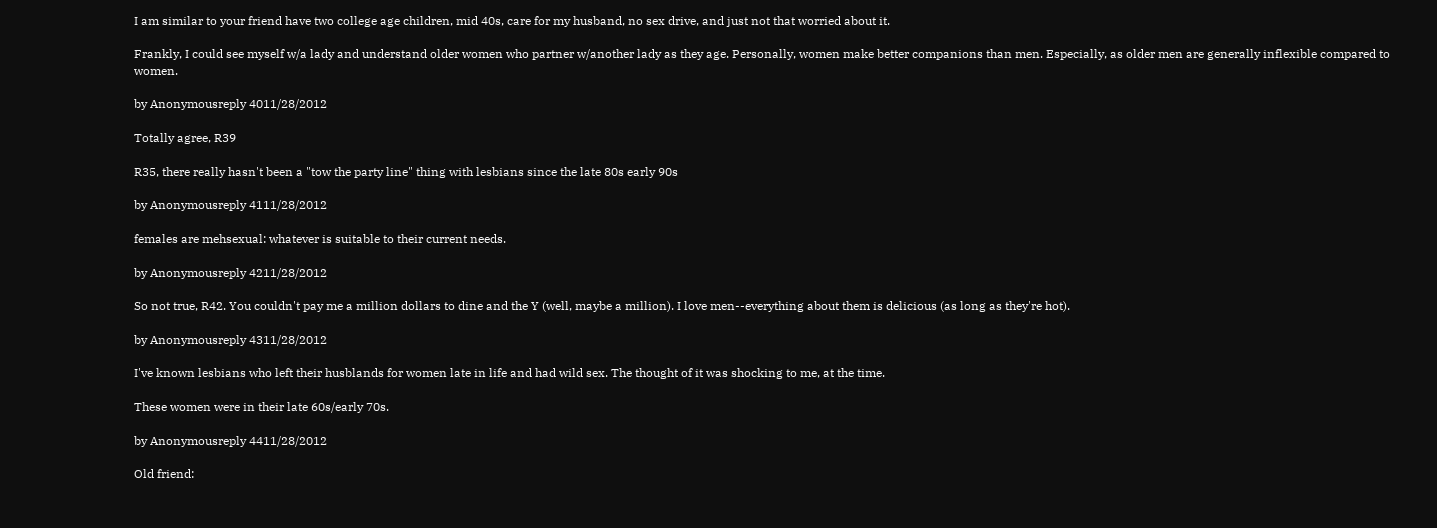I am similar to your friend have two college age children, mid 40s, care for my husband, no sex drive, and just not that worried about it.

Frankly, I could see myself w/a lady and understand older women who partner w/another lady as they age. Personally, women make better companions than men. Especially, as older men are generally inflexible compared to women.

by Anonymousreply 4011/28/2012

Totally agree, R39

R35, there really hasn't been a "tow the party line" thing with lesbians since the late 80s early 90s

by Anonymousreply 4111/28/2012

females are mehsexual: whatever is suitable to their current needs.

by Anonymousreply 4211/28/2012

So not true, R42. You couldn't pay me a million dollars to dine and the Y (well, maybe a million). I love men--everything about them is delicious (as long as they're hot).

by Anonymousreply 4311/28/2012

I've known lesbians who left their husblands for women late in life and had wild sex. The thought of it was shocking to me, at the time.

These women were in their late 60s/early 70s.

by Anonymousreply 4411/28/2012

Old friend: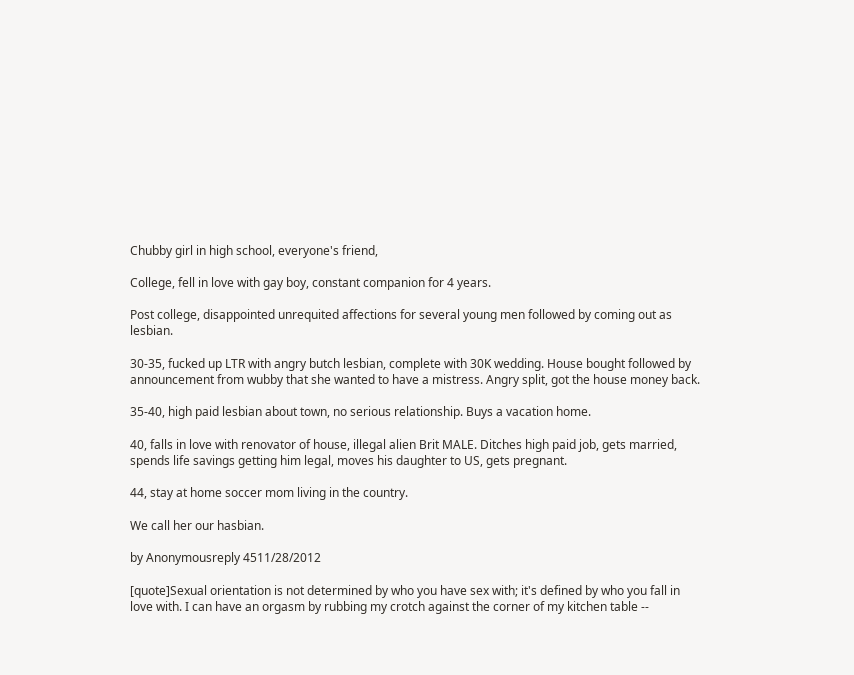Chubby girl in high school, everyone's friend,

College, fell in love with gay boy, constant companion for 4 years.

Post college, disappointed unrequited affections for several young men followed by coming out as lesbian.

30-35, fucked up LTR with angry butch lesbian, complete with 30K wedding. House bought followed by announcement from wubby that she wanted to have a mistress. Angry split, got the house money back.

35-40, high paid lesbian about town, no serious relationship. Buys a vacation home.

40, falls in love with renovator of house, illegal alien Brit MALE. Ditches high paid job, gets married, spends life savings getting him legal, moves his daughter to US, gets pregnant.

44, stay at home soccer mom living in the country.

We call her our hasbian.

by Anonymousreply 4511/28/2012

[quote]Sexual orientation is not determined by who you have sex with; it's defined by who you fall in love with. I can have an orgasm by rubbing my crotch against the corner of my kitchen table --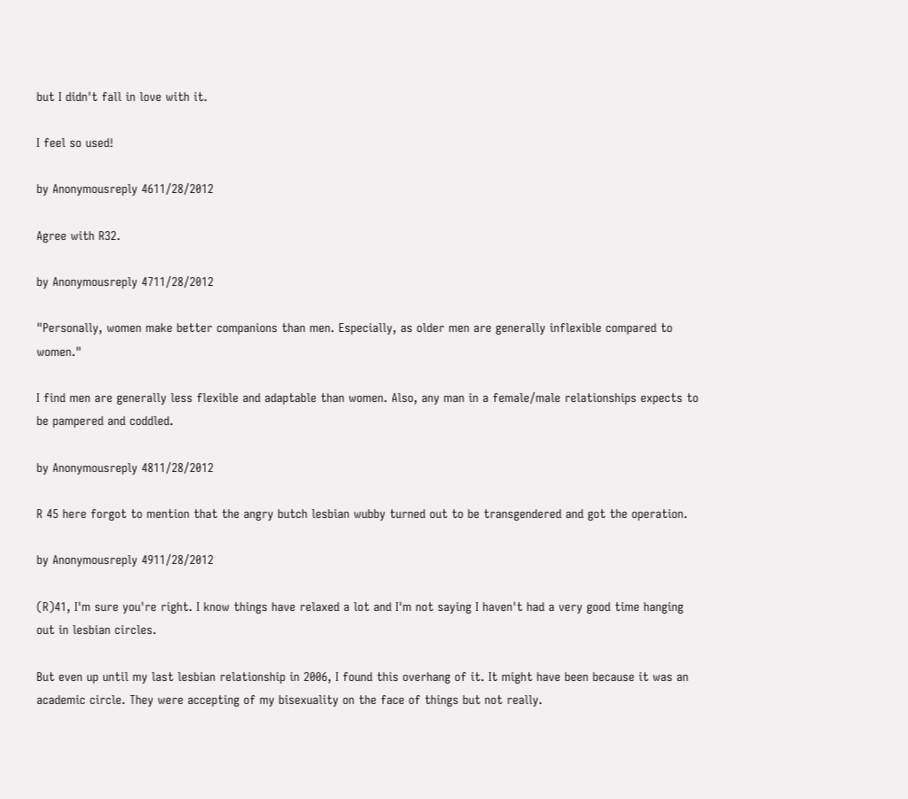but I didn't fall in love with it.

I feel so used!

by Anonymousreply 4611/28/2012

Agree with R32.

by Anonymousreply 4711/28/2012

"Personally, women make better companions than men. Especially, as older men are generally inflexible compared to women."

I find men are generally less flexible and adaptable than women. Also, any man in a female/male relationships expects to be pampered and coddled.

by Anonymousreply 4811/28/2012

R 45 here forgot to mention that the angry butch lesbian wubby turned out to be transgendered and got the operation.

by Anonymousreply 4911/28/2012

(R)41, I'm sure you're right. I know things have relaxed a lot and I'm not saying I haven't had a very good time hanging out in lesbian circles.

But even up until my last lesbian relationship in 2006, I found this overhang of it. It might have been because it was an academic circle. They were accepting of my bisexuality on the face of things but not really.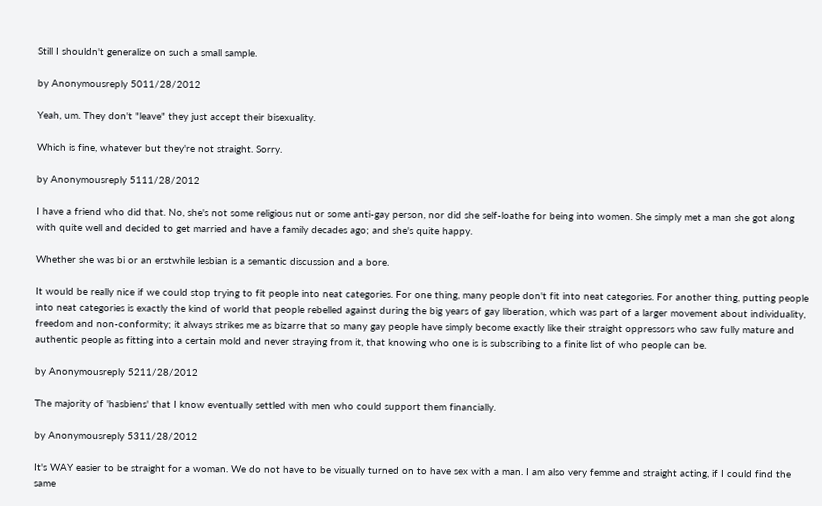Still I shouldn't generalize on such a small sample.

by Anonymousreply 5011/28/2012

Yeah, um. They don't "leave" they just accept their bisexuality.

Which is fine, whatever but they're not straight. Sorry.

by Anonymousreply 5111/28/2012

I have a friend who did that. No, she's not some religious nut or some anti-gay person, nor did she self-loathe for being into women. She simply met a man she got along with quite well and decided to get married and have a family decades ago; and she's quite happy.

Whether she was bi or an erstwhile lesbian is a semantic discussion and a bore.

It would be really nice if we could stop trying to fit people into neat categories. For one thing, many people don't fit into neat categories. For another thing, putting people into neat categories is exactly the kind of world that people rebelled against during the big years of gay liberation, which was part of a larger movement about individuality, freedom and non-conformity; it always strikes me as bizarre that so many gay people have simply become exactly like their straight oppressors who saw fully mature and authentic people as fitting into a certain mold and never straying from it, that knowing who one is is subscribing to a finite list of who people can be.

by Anonymousreply 5211/28/2012

The majority of 'hasbiens' that I know eventually settled with men who could support them financially.

by Anonymousreply 5311/28/2012

It's WAY easier to be straight for a woman. We do not have to be visually turned on to have sex with a man. I am also very femme and straight acting, if I could find the same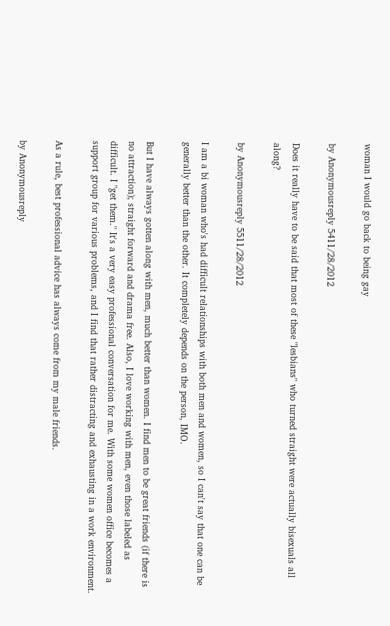woman I would go back to being gay

by Anonymousreply 5411/28/2012

Does it really have to be said that most of these "lesbians" who turned straight were actually bisexuals all along?

by Anonymousreply 5511/28/2012

I am a bi woman who's had difficult relationships with both men and women, so I can't say that one can be generally better than the other. It completely depends on the person, IMO.

But I have always gotten along with men, much better than women. I find men to be great friends (if there is no attraction); straight forward and drama free. Also, I love working with men, even those labeled as difficult. I "get them." It's a very easy professional conversation for me. With some women office becomes a support group for various problems, and I find that rather distracting and exhausting in a work environment.

As a rule, best professional advice has always come from my male friends.

by Anonymousreply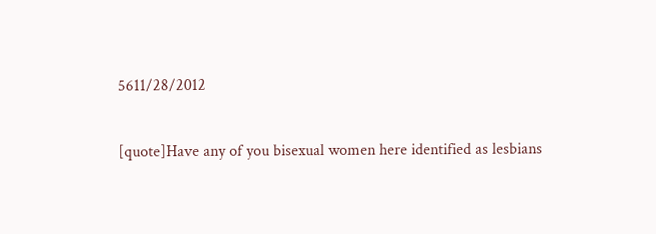5611/28/2012

[quote]Have any of you bisexual women here identified as lesbians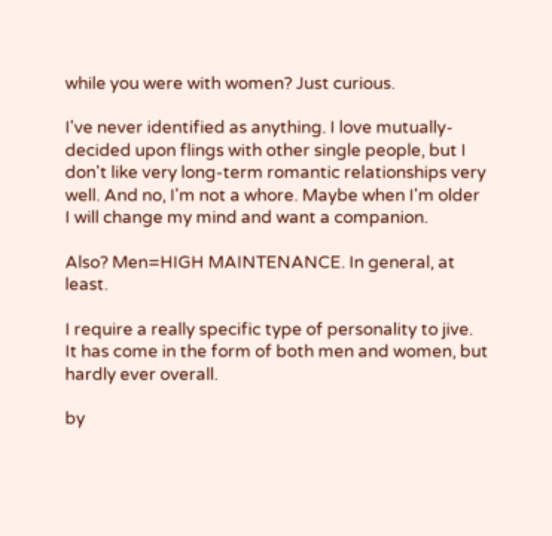while you were with women? Just curious.

I've never identified as anything. I love mutually-decided upon flings with other single people, but I don't like very long-term romantic relationships very well. And no, I'm not a whore. Maybe when I'm older I will change my mind and want a companion.

Also? Men=HIGH MAINTENANCE. In general, at least.

I require a really specific type of personality to jive. It has come in the form of both men and women, but hardly ever overall.

by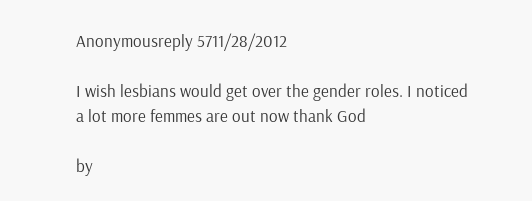Anonymousreply 5711/28/2012

I wish lesbians would get over the gender roles. I noticed a lot more femmes are out now thank God

by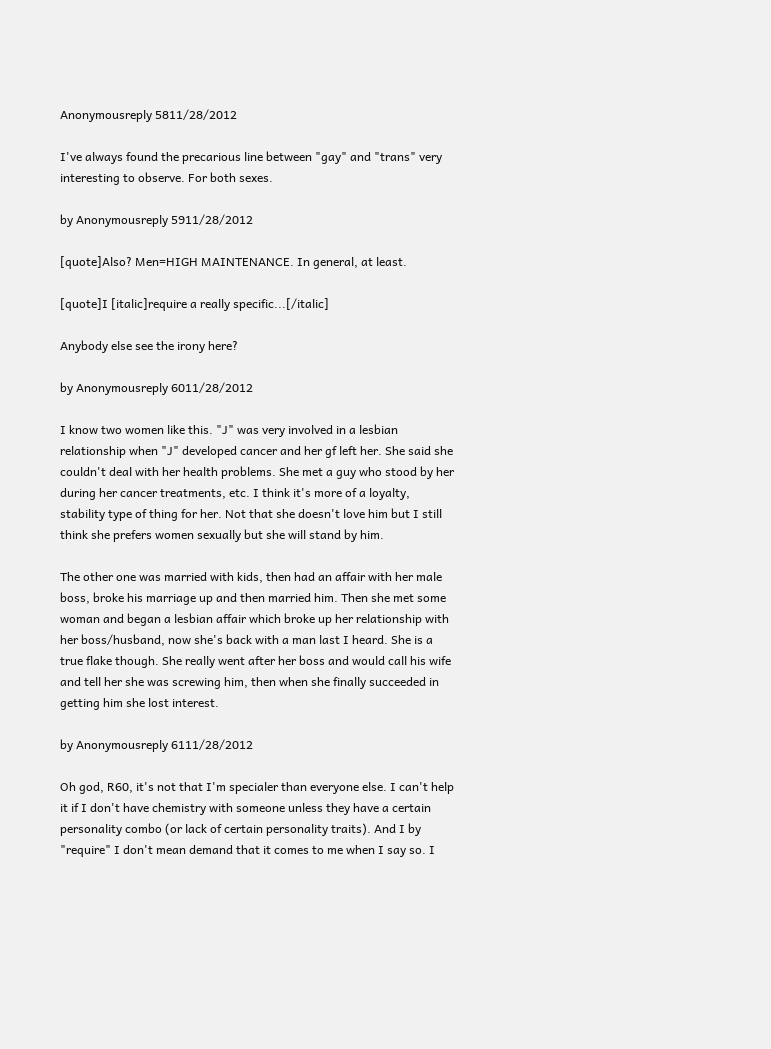Anonymousreply 5811/28/2012

I've always found the precarious line between "gay" and "trans" very interesting to observe. For both sexes.

by Anonymousreply 5911/28/2012

[quote]Also? Men=HIGH MAINTENANCE. In general, at least.

[quote]I [italic]require a really specific...[/italic]

Anybody else see the irony here?

by Anonymousreply 6011/28/2012

I know two women like this. "J" was very involved in a lesbian relationship when "J" developed cancer and her gf left her. She said she couldn't deal with her health problems. She met a guy who stood by her during her cancer treatments, etc. I think it's more of a loyalty, stability type of thing for her. Not that she doesn't love him but I still think she prefers women sexually but she will stand by him.

The other one was married with kids, then had an affair with her male boss, broke his marriage up and then married him. Then she met some woman and began a lesbian affair which broke up her relationship with her boss/husband, now she's back with a man last I heard. She is a true flake though. She really went after her boss and would call his wife and tell her she was screwing him, then when she finally succeeded in getting him she lost interest.

by Anonymousreply 6111/28/2012

Oh god, R60, it's not that I'm specialer than everyone else. I can't help it if I don't have chemistry with someone unless they have a certain personality combo (or lack of certain personality traits). And I by "require" I don't mean demand that it comes to me when I say so. I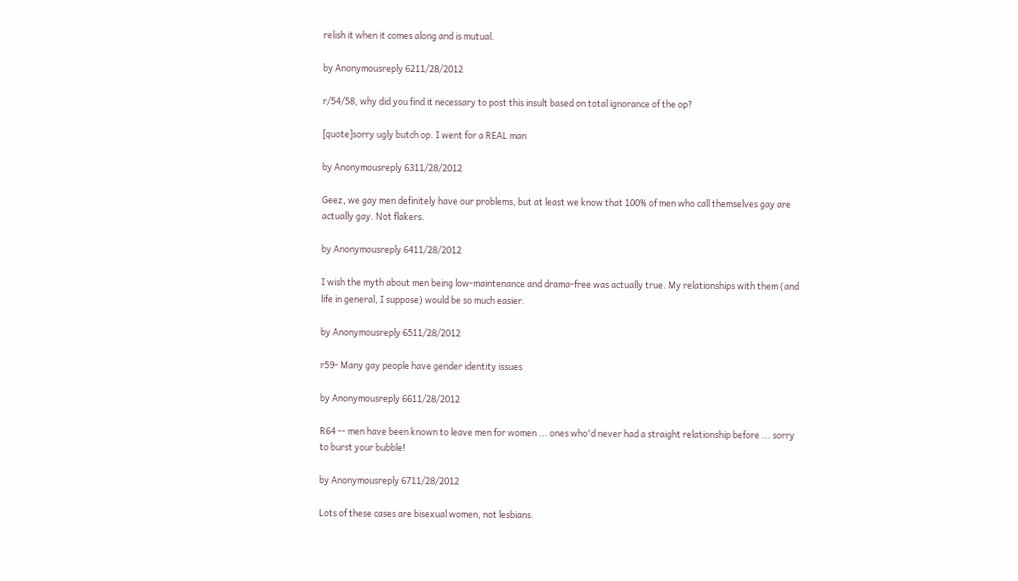relish it when it comes along and is mutual.

by Anonymousreply 6211/28/2012

r/54/58, why did you find it necessary to post this insult based on total ignorance of the op?

[quote]sorry ugly butch op. I went for a REAL man

by Anonymousreply 6311/28/2012

Geez, we gay men definitely have our problems, but at least we know that 100% of men who call themselves gay are actually gay. Not flakers.

by Anonymousreply 6411/28/2012

I wish the myth about men being low-maintenance and drama-free was actually true. My relationships with them (and life in general, I suppose) would be so much easier.

by Anonymousreply 6511/28/2012

r59- Many gay people have gender identity issues

by Anonymousreply 6611/28/2012

R64 -- men have been known to leave men for women ... ones who'd never had a straight relationship before ... sorry to burst your bubble!

by Anonymousreply 6711/28/2012

Lots of these cases are bisexual women, not lesbians.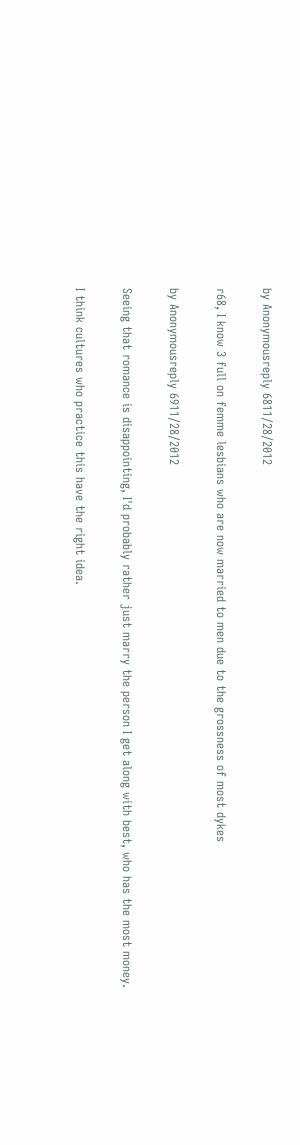by Anonymousreply 6811/28/2012

r68, I know 3 full on femme lesbians who are now married to men due to the grossness of most dykes

by Anonymousreply 6911/28/2012

Seeing that romance is disappointing, I'd probably rather just marry the person I get along with best, who has the most money.

I think cultures who practice this have the right idea.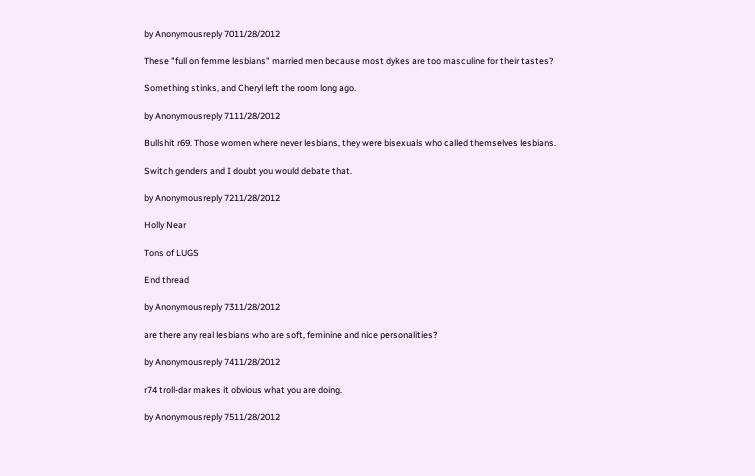by Anonymousreply 7011/28/2012

These "full on femme lesbians" married men because most dykes are too masculine for their tastes?

Something stinks, and Cheryl left the room long ago.

by Anonymousreply 7111/28/2012

Bullshit r69. Those women where never lesbians, they were bisexuals who called themselves lesbians.

Switch genders and I doubt you would debate that.

by Anonymousreply 7211/28/2012

Holly Near

Tons of LUGS

End thread

by Anonymousreply 7311/28/2012

are there any real lesbians who are soft, feminine and nice personalities?

by Anonymousreply 7411/28/2012

r74 troll-dar makes it obvious what you are doing.

by Anonymousreply 7511/28/2012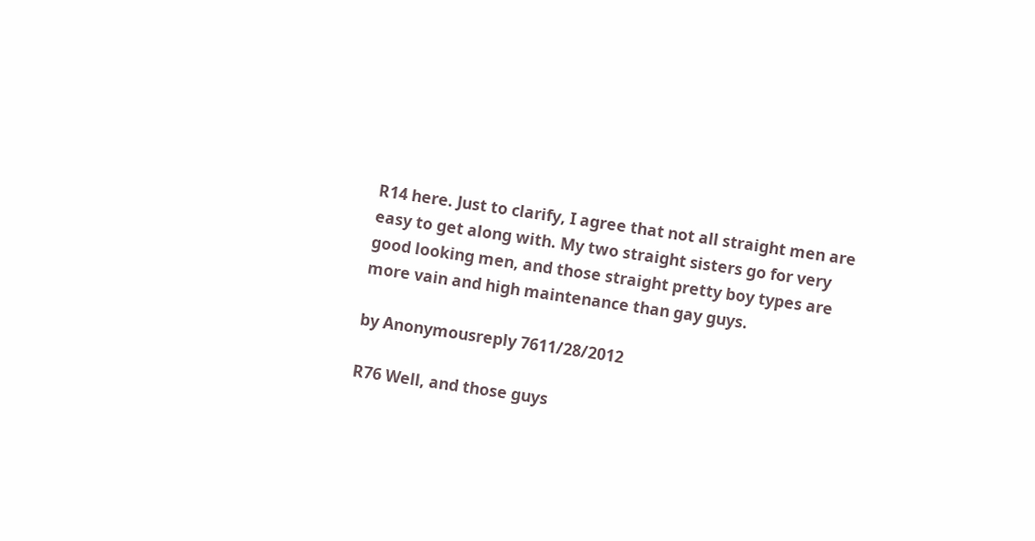R14 here. Just to clarify, I agree that not all straight men are easy to get along with. My two straight sisters go for very good looking men, and those straight pretty boy types are more vain and high maintenance than gay guys.

by Anonymousreply 7611/28/2012

R76 Well, and those guys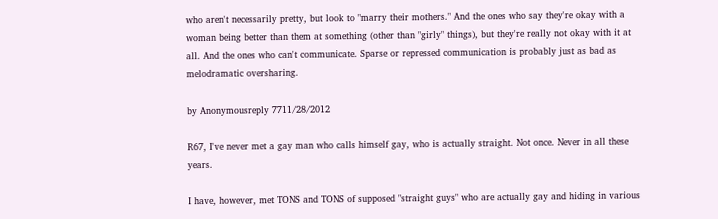who aren't necessarily pretty, but look to "marry their mothers." And the ones who say they're okay with a woman being better than them at something (other than "girly" things), but they're really not okay with it at all. And the ones who can't communicate. Sparse or repressed communication is probably just as bad as melodramatic oversharing.

by Anonymousreply 7711/28/2012

R67, I've never met a gay man who calls himself gay, who is actually straight. Not once. Never in all these years.

I have, however, met TONS and TONS of supposed "straight guys" who are actually gay and hiding in various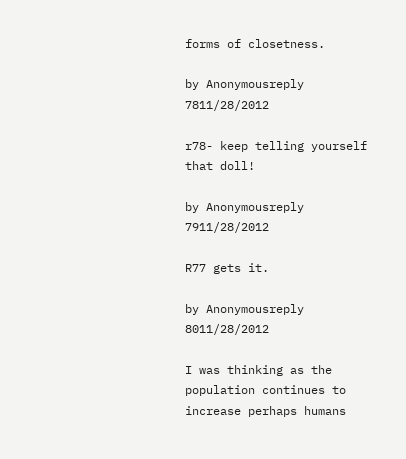forms of closetness.

by Anonymousreply 7811/28/2012

r78- keep telling yourself that doll!

by Anonymousreply 7911/28/2012

R77 gets it.

by Anonymousreply 8011/28/2012

I was thinking as the population continues to increase perhaps humans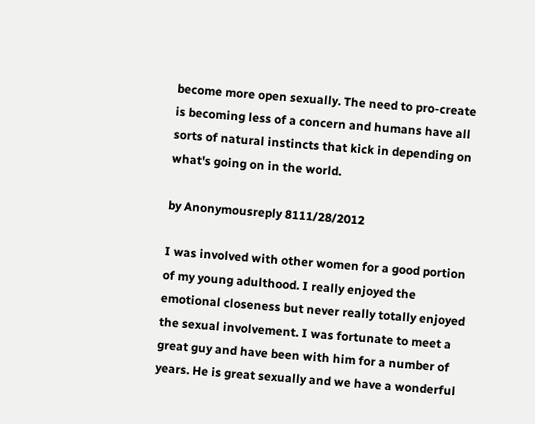become more open sexually. The need to pro-create is becoming less of a concern and humans have all sorts of natural instincts that kick in depending on what's going on in the world.

by Anonymousreply 8111/28/2012

I was involved with other women for a good portion of my young adulthood. I really enjoyed the emotional closeness but never really totally enjoyed the sexual involvement. I was fortunate to meet a great guy and have been with him for a number of years. He is great sexually and we have a wonderful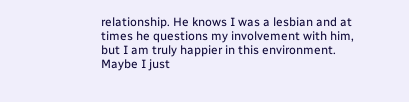relationship. He knows I was a lesbian and at times he questions my involvement with him, but I am truly happier in this environment. Maybe I just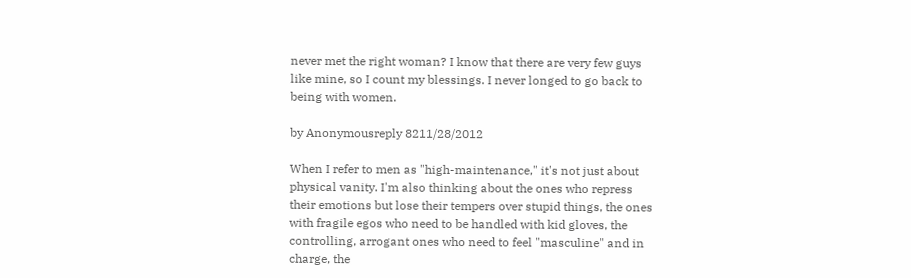never met the right woman? I know that there are very few guys like mine, so I count my blessings. I never longed to go back to being with women.

by Anonymousreply 8211/28/2012

When I refer to men as "high-maintenance," it's not just about physical vanity. I'm also thinking about the ones who repress their emotions but lose their tempers over stupid things, the ones with fragile egos who need to be handled with kid gloves, the controlling, arrogant ones who need to feel "masculine" and in charge, the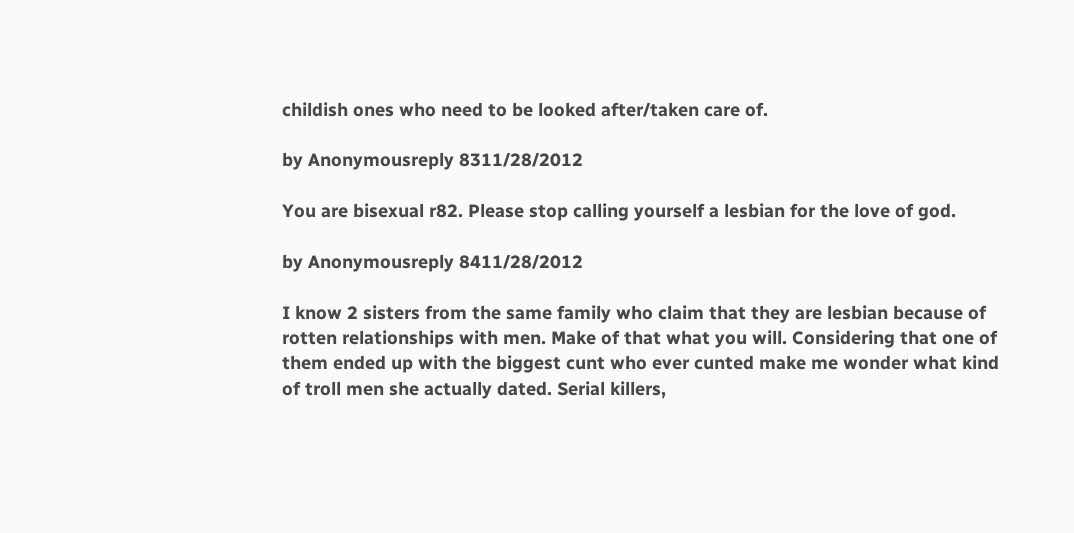childish ones who need to be looked after/taken care of.

by Anonymousreply 8311/28/2012

You are bisexual r82. Please stop calling yourself a lesbian for the love of god.

by Anonymousreply 8411/28/2012

I know 2 sisters from the same family who claim that they are lesbian because of rotten relationships with men. Make of that what you will. Considering that one of them ended up with the biggest cunt who ever cunted make me wonder what kind of troll men she actually dated. Serial killers,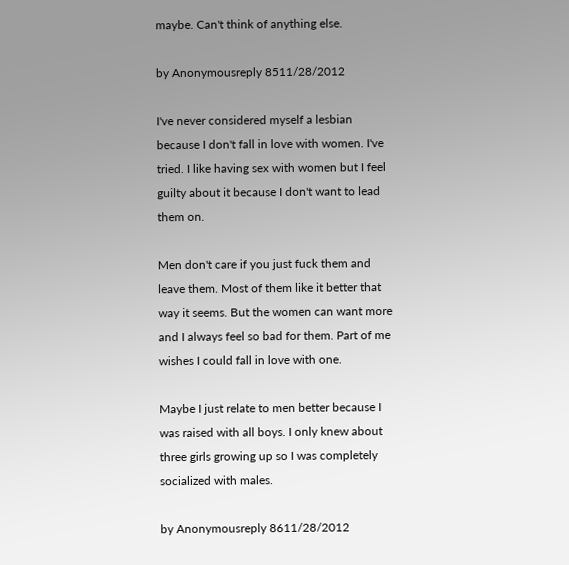maybe. Can't think of anything else.

by Anonymousreply 8511/28/2012

I've never considered myself a lesbian because I don't fall in love with women. I've tried. I like having sex with women but I feel guilty about it because I don't want to lead them on.

Men don't care if you just fuck them and leave them. Most of them like it better that way it seems. But the women can want more and I always feel so bad for them. Part of me wishes I could fall in love with one.

Maybe I just relate to men better because I was raised with all boys. I only knew about three girls growing up so I was completely socialized with males.

by Anonymousreply 8611/28/2012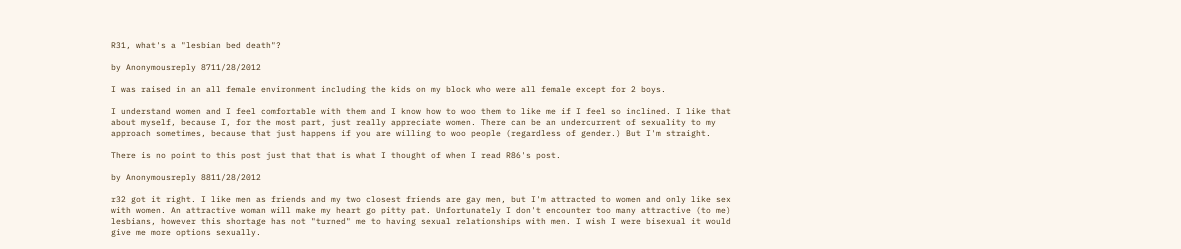R31, what's a "lesbian bed death"?

by Anonymousreply 8711/28/2012

I was raised in an all female environment including the kids on my block who were all female except for 2 boys.

I understand women and I feel comfortable with them and I know how to woo them to like me if I feel so inclined. I like that about myself, because I, for the most part, just really appreciate women. There can be an undercurrent of sexuality to my approach sometimes, because that just happens if you are willing to woo people (regardless of gender.) But I'm straight.

There is no point to this post just that that is what I thought of when I read R86's post.

by Anonymousreply 8811/28/2012

r32 got it right. I like men as friends and my two closest friends are gay men, but I'm attracted to women and only like sex with women. An attractive woman will make my heart go pitty pat. Unfortunately I don't encounter too many attractive (to me) lesbians, however this shortage has not "turned" me to having sexual relationships with men. I wish I were bisexual it would give me more options sexually.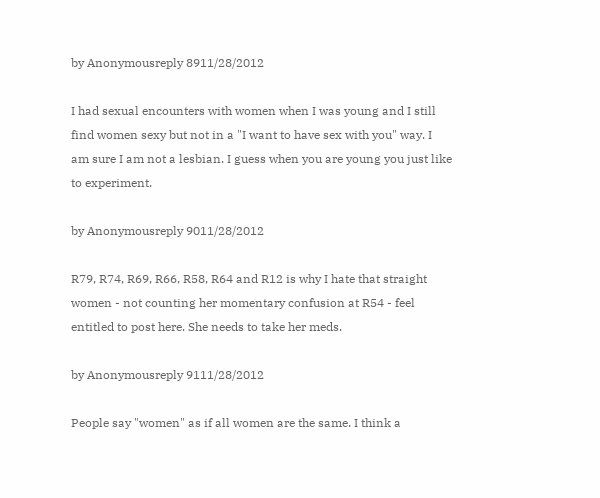by Anonymousreply 8911/28/2012

I had sexual encounters with women when I was young and I still find women sexy but not in a "I want to have sex with you" way. I am sure I am not a lesbian. I guess when you are young you just like to experiment.

by Anonymousreply 9011/28/2012

R79, R74, R69, R66, R58, R64 and R12 is why I hate that straight women - not counting her momentary confusion at R54 - feel entitled to post here. She needs to take her meds.

by Anonymousreply 9111/28/2012

People say "women" as if all women are the same. I think a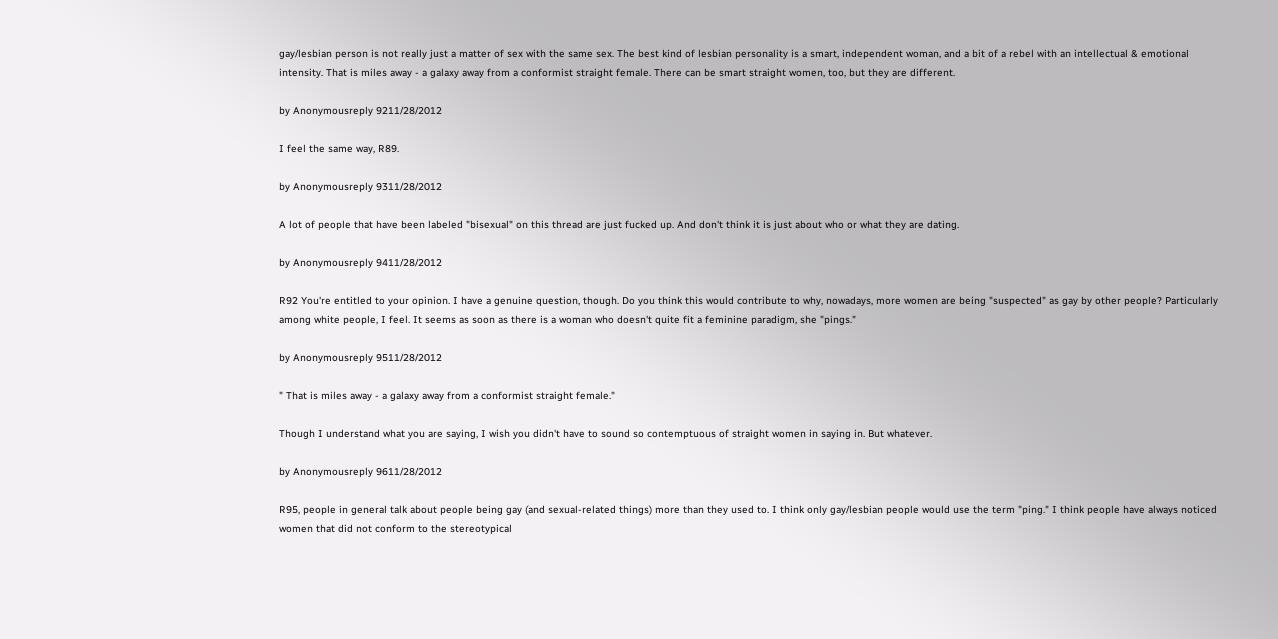gay/lesbian person is not really just a matter of sex with the same sex. The best kind of lesbian personality is a smart, independent woman, and a bit of a rebel with an intellectual & emotional intensity. That is miles away - a galaxy away from a conformist straight female. There can be smart straight women, too, but they are different.

by Anonymousreply 9211/28/2012

I feel the same way, R89.

by Anonymousreply 9311/28/2012

A lot of people that have been labeled "bisexual" on this thread are just fucked up. And don't think it is just about who or what they are dating.

by Anonymousreply 9411/28/2012

R92 You're entitled to your opinion. I have a genuine question, though. Do you think this would contribute to why, nowadays, more women are being "suspected" as gay by other people? Particularly among white people, I feel. It seems as soon as there is a woman who doesn't quite fit a feminine paradigm, she "pings."

by Anonymousreply 9511/28/2012

" That is miles away - a galaxy away from a conformist straight female."

Though I understand what you are saying, I wish you didn't have to sound so contemptuous of straight women in saying in. But whatever.

by Anonymousreply 9611/28/2012

R95, people in general talk about people being gay (and sexual-related things) more than they used to. I think only gay/lesbian people would use the term "ping." I think people have always noticed women that did not conform to the stereotypical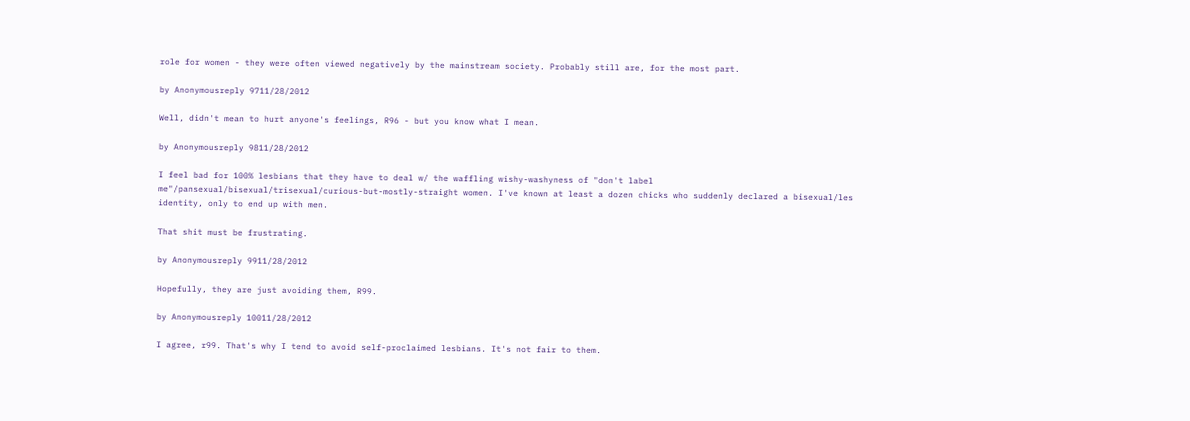role for women - they were often viewed negatively by the mainstream society. Probably still are, for the most part.

by Anonymousreply 9711/28/2012

Well, didn't mean to hurt anyone's feelings, R96 - but you know what I mean.

by Anonymousreply 9811/28/2012

I feel bad for 100% lesbians that they have to deal w/ the waffling wishy-washyness of "don't label me"/pansexual/bisexual/trisexual/curious-but-mostly-straight women. I've known at least a dozen chicks who suddenly declared a bisexual/les identity, only to end up with men.

That shit must be frustrating.

by Anonymousreply 9911/28/2012

Hopefully, they are just avoiding them, R99.

by Anonymousreply 10011/28/2012

I agree, r99. That's why I tend to avoid self-proclaimed lesbians. It's not fair to them.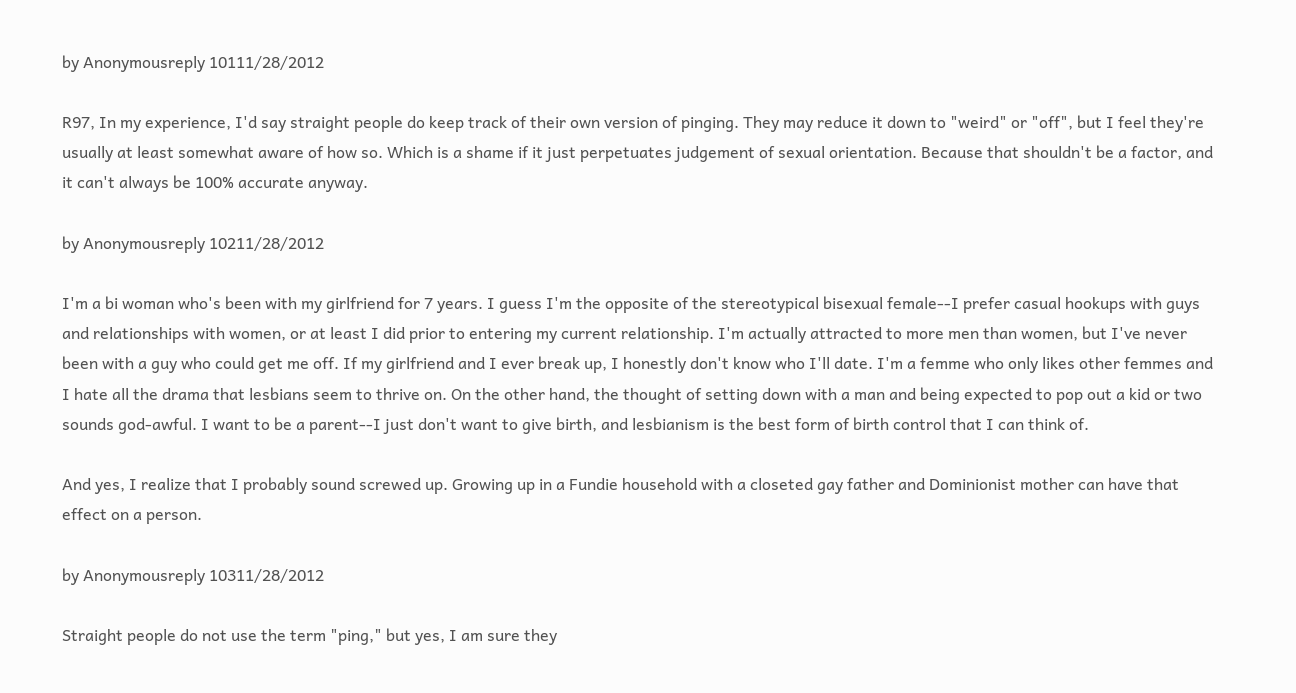by Anonymousreply 10111/28/2012

R97, In my experience, I'd say straight people do keep track of their own version of pinging. They may reduce it down to "weird" or "off", but I feel they're usually at least somewhat aware of how so. Which is a shame if it just perpetuates judgement of sexual orientation. Because that shouldn't be a factor, and it can't always be 100% accurate anyway.

by Anonymousreply 10211/28/2012

I'm a bi woman who's been with my girlfriend for 7 years. I guess I'm the opposite of the stereotypical bisexual female--I prefer casual hookups with guys and relationships with women, or at least I did prior to entering my current relationship. I'm actually attracted to more men than women, but I've never been with a guy who could get me off. If my girlfriend and I ever break up, I honestly don't know who I'll date. I'm a femme who only likes other femmes and I hate all the drama that lesbians seem to thrive on. On the other hand, the thought of setting down with a man and being expected to pop out a kid or two sounds god-awful. I want to be a parent--I just don't want to give birth, and lesbianism is the best form of birth control that I can think of.

And yes, I realize that I probably sound screwed up. Growing up in a Fundie household with a closeted gay father and Dominionist mother can have that effect on a person.

by Anonymousreply 10311/28/2012

Straight people do not use the term "ping," but yes, I am sure they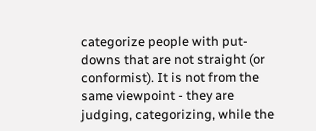categorize people with put-downs that are not straight (or conformist). It is not from the same viewpoint - they are judging, categorizing, while the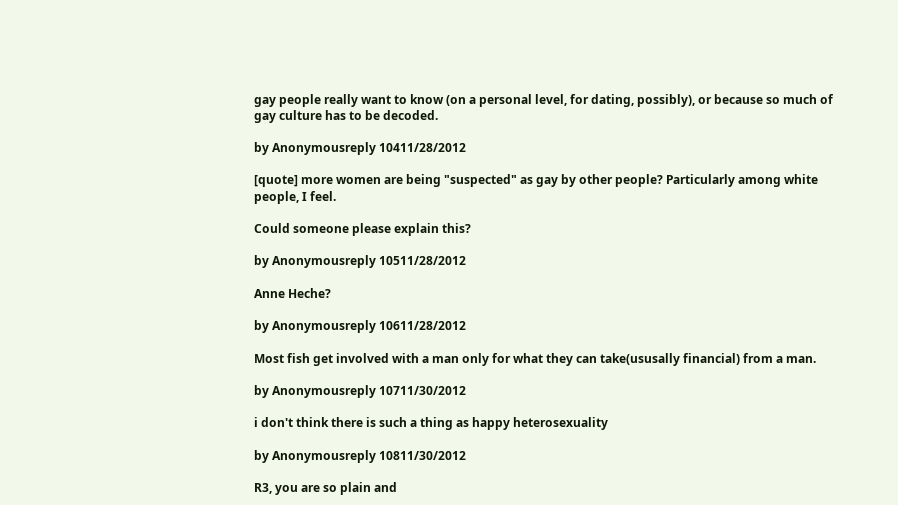gay people really want to know (on a personal level, for dating, possibly), or because so much of gay culture has to be decoded.

by Anonymousreply 10411/28/2012

[quote] more women are being "suspected" as gay by other people? Particularly among white people, I feel.

Could someone please explain this?

by Anonymousreply 10511/28/2012

Anne Heche?

by Anonymousreply 10611/28/2012

Most fish get involved with a man only for what they can take(ususally financial) from a man.

by Anonymousreply 10711/30/2012

i don't think there is such a thing as happy heterosexuality

by Anonymousreply 10811/30/2012

R3, you are so plain and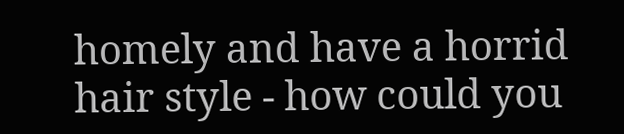homely and have a horrid hair style - how could you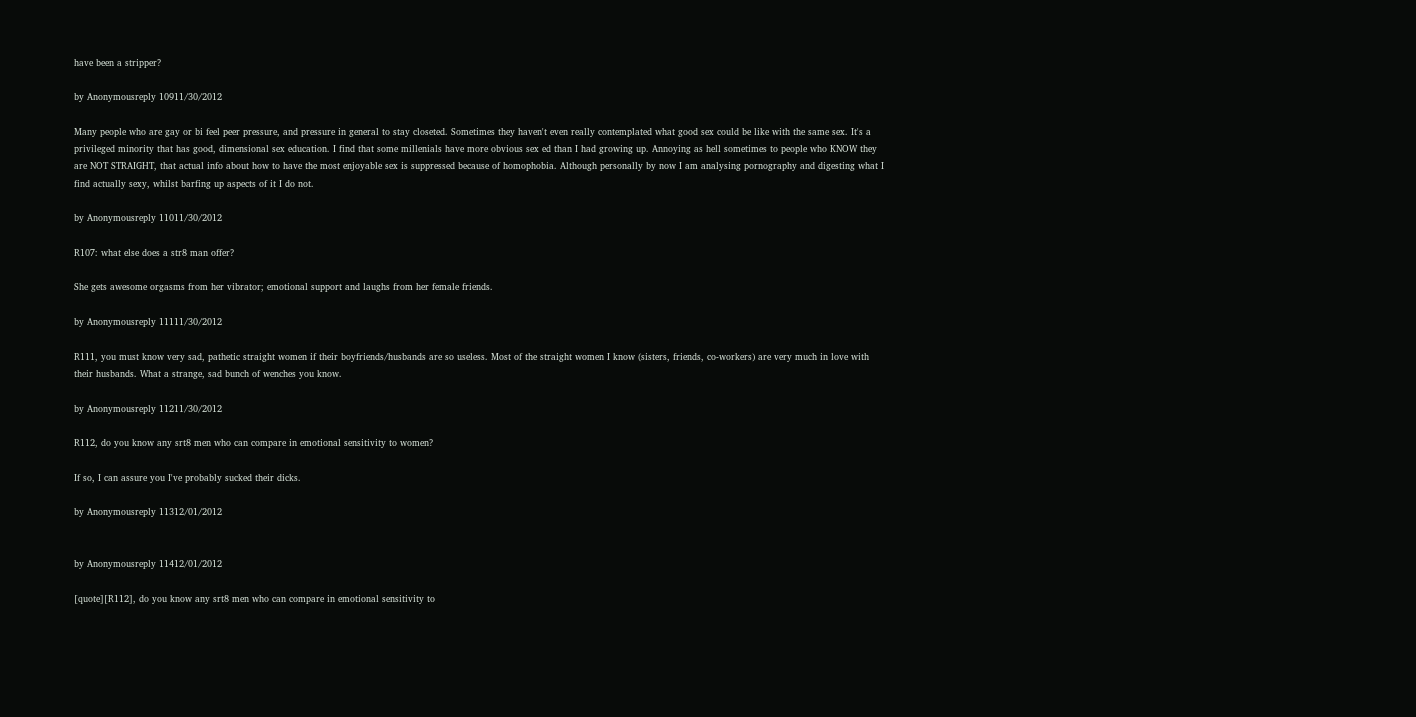have been a stripper?

by Anonymousreply 10911/30/2012

Many people who are gay or bi feel peer pressure, and pressure in general to stay closeted. Sometimes they haven't even really contemplated what good sex could be like with the same sex. It's a privileged minority that has good, dimensional sex education. I find that some millenials have more obvious sex ed than I had growing up. Annoying as hell sometimes to people who KNOW they are NOT STRAIGHT, that actual info about how to have the most enjoyable sex is suppressed because of homophobia. Although personally by now I am analysing pornography and digesting what I find actually sexy, whilst barfing up aspects of it I do not.

by Anonymousreply 11011/30/2012

R107: what else does a str8 man offer?

She gets awesome orgasms from her vibrator; emotional support and laughs from her female friends.

by Anonymousreply 11111/30/2012

R111, you must know very sad, pathetic straight women if their boyfriends/husbands are so useless. Most of the straight women I know (sisters, friends, co-workers) are very much in love with their husbands. What a strange, sad bunch of wenches you know.

by Anonymousreply 11211/30/2012

R112, do you know any srt8 men who can compare in emotional sensitivity to women?

If so, I can assure you I've probably sucked their dicks.

by Anonymousreply 11312/01/2012


by Anonymousreply 11412/01/2012

[quote][R112], do you know any srt8 men who can compare in emotional sensitivity to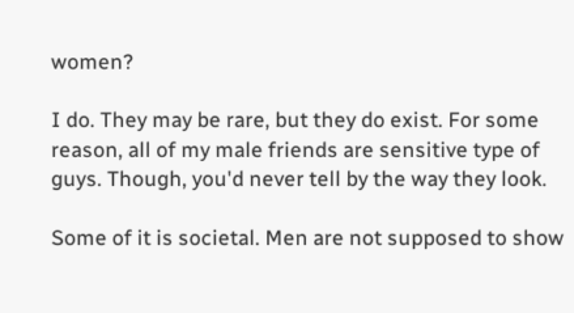women?

I do. They may be rare, but they do exist. For some reason, all of my male friends are sensitive type of guys. Though, you'd never tell by the way they look.

Some of it is societal. Men are not supposed to show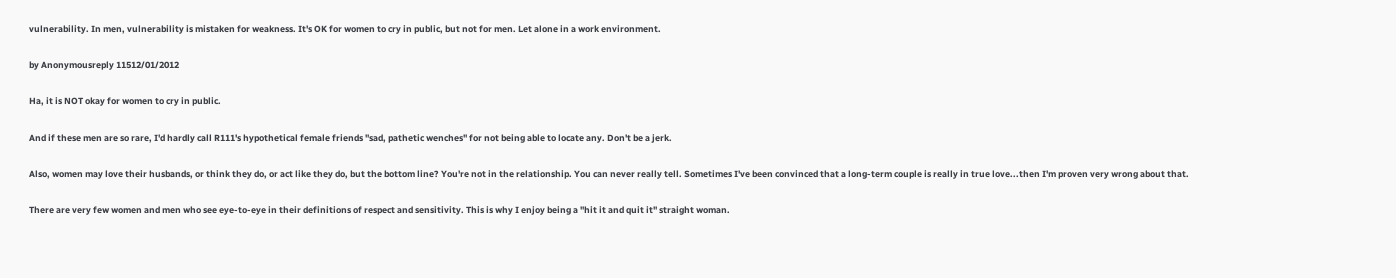vulnerability. In men, vulnerability is mistaken for weakness. It's OK for women to cry in public, but not for men. Let alone in a work environment.

by Anonymousreply 11512/01/2012

Ha, it is NOT okay for women to cry in public.

And if these men are so rare, I'd hardly call R111's hypothetical female friends "sad, pathetic wenches" for not being able to locate any. Don't be a jerk.

Also, women may love their husbands, or think they do, or act like they do, but the bottom line? You're not in the relationship. You can never really tell. Sometimes I've been convinced that a long-term couple is really in true love...then I'm proven very wrong about that.

There are very few women and men who see eye-to-eye in their definitions of respect and sensitivity. This is why I enjoy being a "hit it and quit it" straight woman.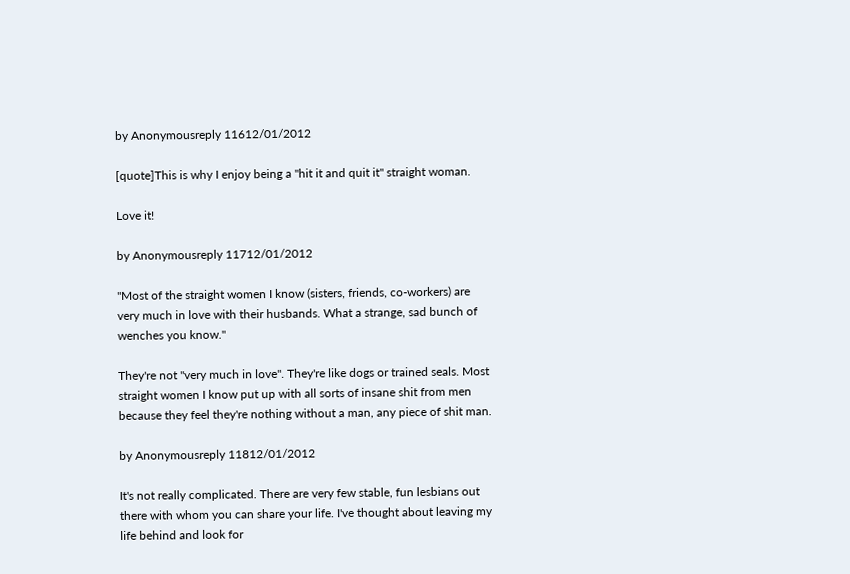by Anonymousreply 11612/01/2012

[quote]This is why I enjoy being a "hit it and quit it" straight woman.

Love it!

by Anonymousreply 11712/01/2012

"Most of the straight women I know (sisters, friends, co-workers) are very much in love with their husbands. What a strange, sad bunch of wenches you know."

They're not "very much in love". They're like dogs or trained seals. Most straight women I know put up with all sorts of insane shit from men because they feel they're nothing without a man, any piece of shit man.

by Anonymousreply 11812/01/2012

It's not really complicated. There are very few stable, fun lesbians out there with whom you can share your life. I've thought about leaving my life behind and look for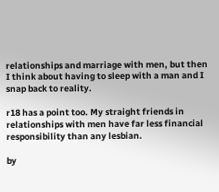relationships and marriage with men, but then I think about having to sleep with a man and I snap back to reality.

r18 has a point too. My straight friends in relationships with men have far less financial responsibility than any lesbian.

by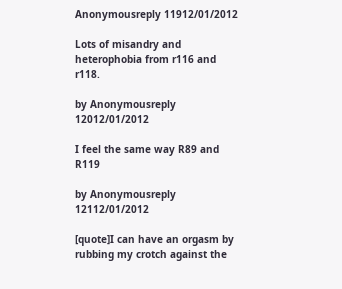Anonymousreply 11912/01/2012

Lots of misandry and heterophobia from r116 and r118.

by Anonymousreply 12012/01/2012

I feel the same way R89 and R119

by Anonymousreply 12112/01/2012

[quote]I can have an orgasm by rubbing my crotch against the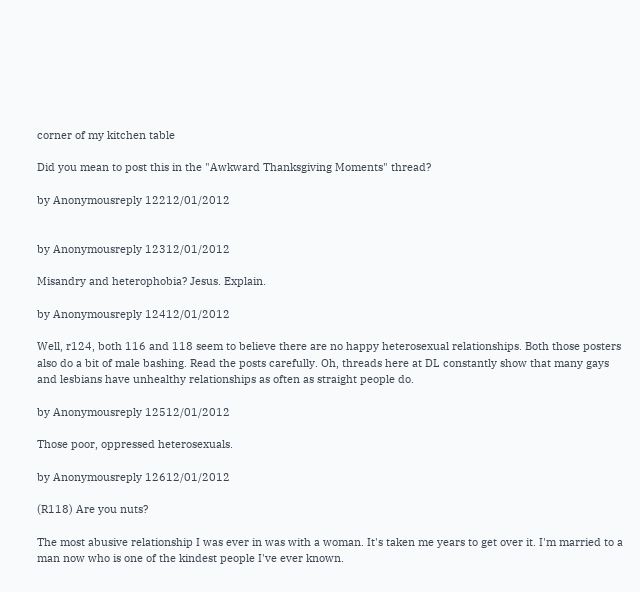corner of my kitchen table

Did you mean to post this in the "Awkward Thanksgiving Moments" thread?

by Anonymousreply 12212/01/2012


by Anonymousreply 12312/01/2012

Misandry and heterophobia? Jesus. Explain.

by Anonymousreply 12412/01/2012

Well, r124, both 116 and 118 seem to believe there are no happy heterosexual relationships. Both those posters also do a bit of male bashing. Read the posts carefully. Oh, threads here at DL constantly show that many gays and lesbians have unhealthy relationships as often as straight people do.

by Anonymousreply 12512/01/2012

Those poor, oppressed heterosexuals.

by Anonymousreply 12612/01/2012

(R118) Are you nuts?

The most abusive relationship I was ever in was with a woman. It's taken me years to get over it. I'm married to a man now who is one of the kindest people I've ever known.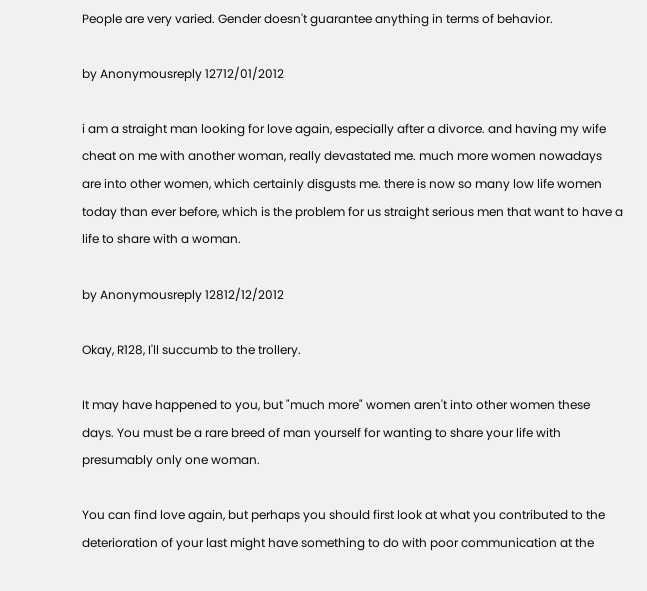People are very varied. Gender doesn't guarantee anything in terms of behavior.

by Anonymousreply 12712/01/2012

i am a straight man looking for love again, especially after a divorce. and having my wife cheat on me with another woman, really devastated me. much more women nowadays are into other women, which certainly disgusts me. there is now so many low life women today than ever before, which is the problem for us straight serious men that want to have a life to share with a woman.

by Anonymousreply 12812/12/2012

Okay, R128, I'll succumb to the trollery.

It may have happened to you, but "much more" women aren't into other women these days. You must be a rare breed of man yourself for wanting to share your life with presumably only one woman.

You can find love again, but perhaps you should first look at what you contributed to the deterioration of your last might have something to do with poor communication at the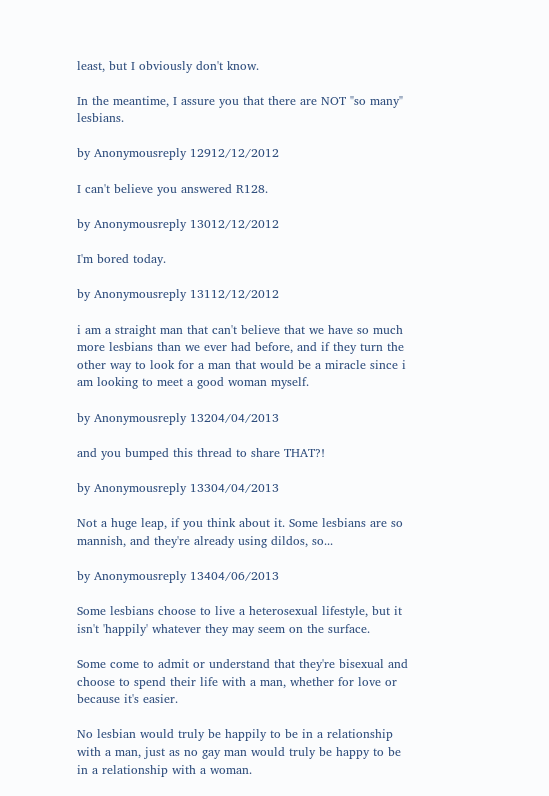least, but I obviously don't know.

In the meantime, I assure you that there are NOT "so many" lesbians.

by Anonymousreply 12912/12/2012

I can't believe you answered R128.

by Anonymousreply 13012/12/2012

I'm bored today.

by Anonymousreply 13112/12/2012

i am a straight man that can't believe that we have so much more lesbians than we ever had before, and if they turn the other way to look for a man that would be a miracle since i am looking to meet a good woman myself.

by Anonymousreply 13204/04/2013

and you bumped this thread to share THAT?!

by Anonymousreply 13304/04/2013

Not a huge leap, if you think about it. Some lesbians are so mannish, and they're already using dildos, so...

by Anonymousreply 13404/06/2013

Some lesbians choose to live a heterosexual lifestyle, but it isn't 'happily' whatever they may seem on the surface.

Some come to admit or understand that they're bisexual and choose to spend their life with a man, whether for love or because it's easier.

No lesbian would truly be happily to be in a relationship with a man, just as no gay man would truly be happy to be in a relationship with a woman.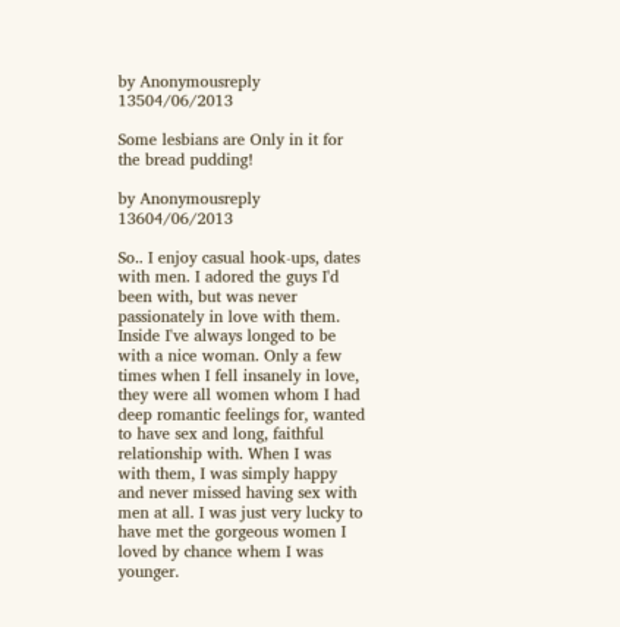by Anonymousreply 13504/06/2013

Some lesbians are Only in it for the bread pudding!

by Anonymousreply 13604/06/2013

So.. I enjoy casual hook-ups, dates with men. I adored the guys I'd been with, but was never passionately in love with them. Inside I've always longed to be with a nice woman. Only a few times when I fell insanely in love, they were all women whom I had deep romantic feelings for, wanted to have sex and long, faithful relationship with. When I was with them, I was simply happy and never missed having sex with men at all. I was just very lucky to have met the gorgeous women I loved by chance whem I was younger.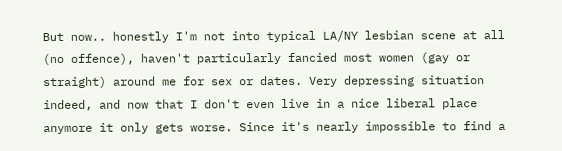But now.. honestly I'm not into typical LA/NY lesbian scene at all (no offence), haven't particularly fancied most women (gay or straight) around me for sex or dates. Very depressing situation indeed, and now that I don't even live in a nice liberal place anymore it only gets worse. Since it's nearly impossible to find a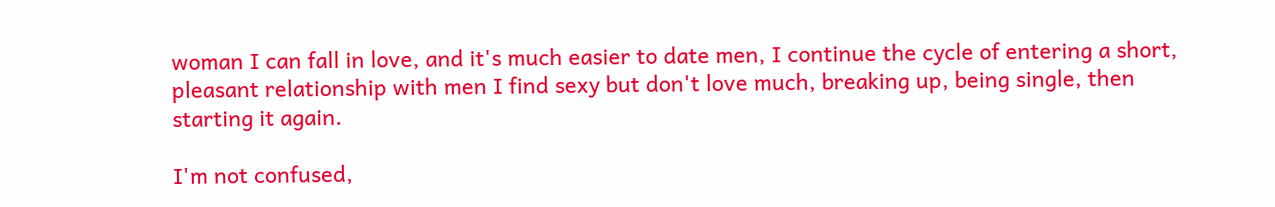woman I can fall in love, and it's much easier to date men, I continue the cycle of entering a short, pleasant relationship with men I find sexy but don't love much, breaking up, being single, then starting it again.

I'm not confused,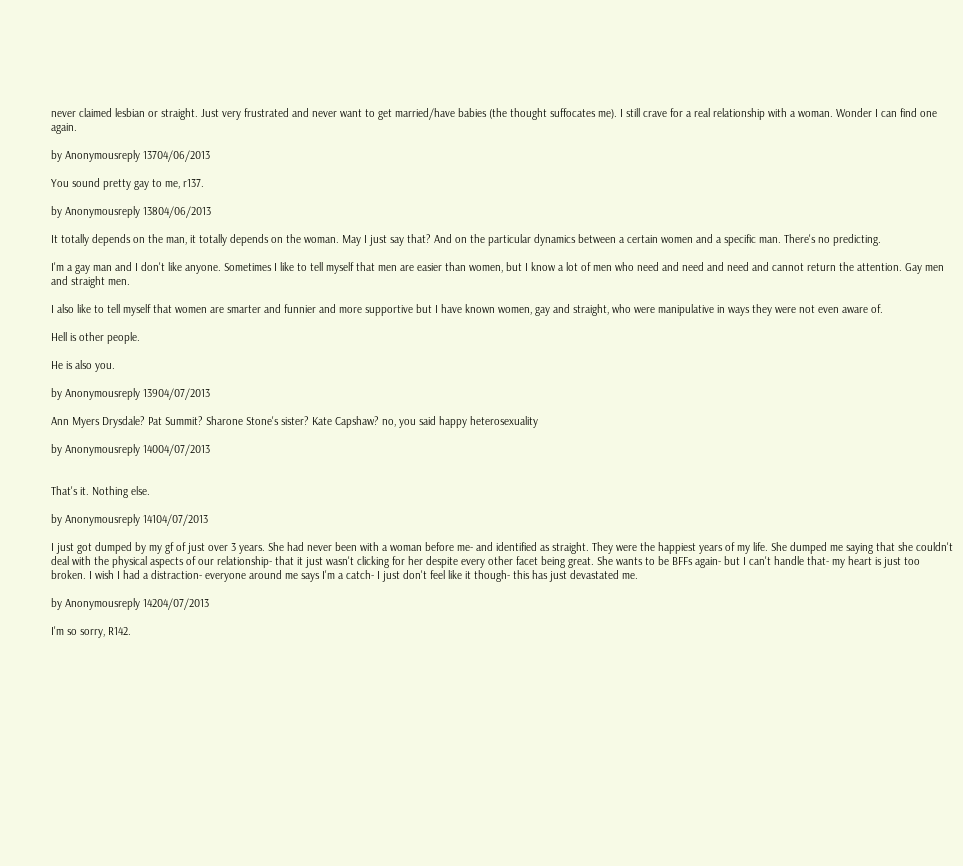never claimed lesbian or straight. Just very frustrated and never want to get married/have babies (the thought suffocates me). I still crave for a real relationship with a woman. Wonder I can find one again.

by Anonymousreply 13704/06/2013

You sound pretty gay to me, r137.

by Anonymousreply 13804/06/2013

It totally depends on the man, it totally depends on the woman. May I just say that? And on the particular dynamics between a certain women and a specific man. There's no predicting.

I'm a gay man and I don't like anyone. Sometimes I like to tell myself that men are easier than women, but I know a lot of men who need and need and need and cannot return the attention. Gay men and straight men.

I also like to tell myself that women are smarter and funnier and more supportive but I have known women, gay and straight, who were manipulative in ways they were not even aware of.

Hell is other people.

He is also you.

by Anonymousreply 13904/07/2013

Ann Myers Drysdale? Pat Summit? Sharone Stone's sister? Kate Capshaw? no, you said happy heterosexuality

by Anonymousreply 14004/07/2013


That's it. Nothing else.

by Anonymousreply 14104/07/2013

I just got dumped by my gf of just over 3 years. She had never been with a woman before me- and identified as straight. They were the happiest years of my life. She dumped me saying that she couldn't deal with the physical aspects of our relationship- that it just wasn't clicking for her despite every other facet being great. She wants to be BFFs again- but I can't handle that- my heart is just too broken. I wish I had a distraction- everyone around me says I'm a catch- I just don't feel like it though- this has just devastated me.

by Anonymousreply 14204/07/2013

I'm so sorry, R142.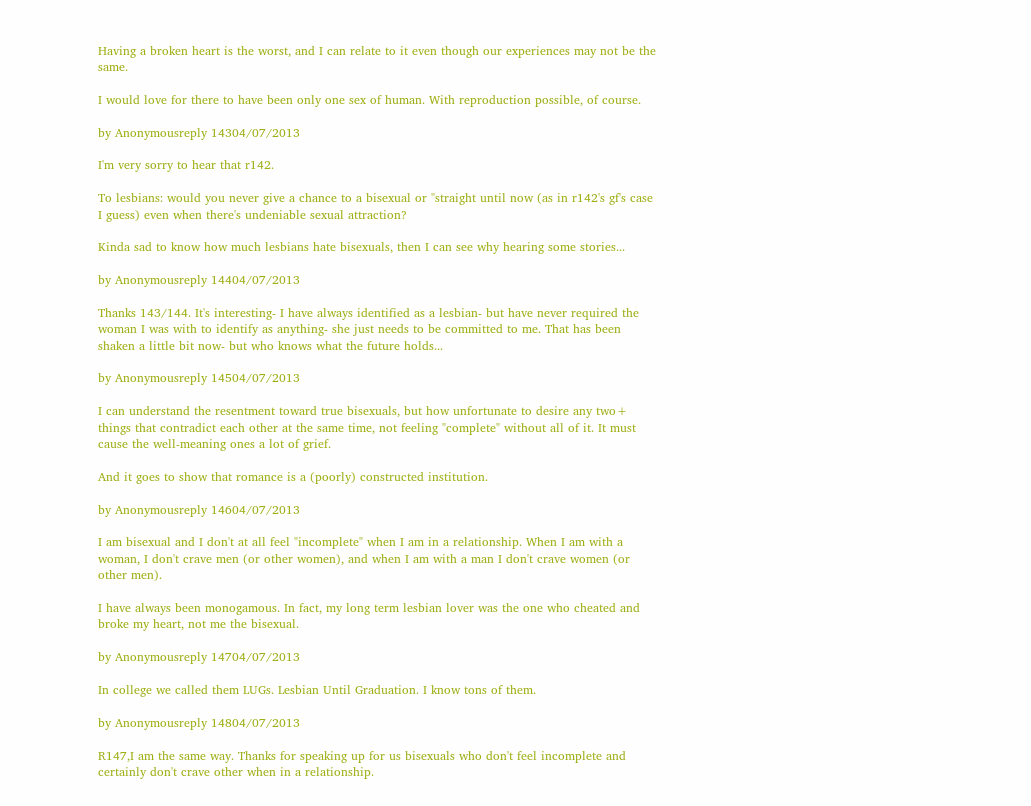Having a broken heart is the worst, and I can relate to it even though our experiences may not be the same.

I would love for there to have been only one sex of human. With reproduction possible, of course.

by Anonymousreply 14304/07/2013

I'm very sorry to hear that r142.

To lesbians: would you never give a chance to a bisexual or "straight until now (as in r142's gf's case I guess) even when there's undeniable sexual attraction?

Kinda sad to know how much lesbians hate bisexuals, then I can see why hearing some stories...

by Anonymousreply 14404/07/2013

Thanks 143/144. It's interesting- I have always identified as a lesbian- but have never required the woman I was with to identify as anything- she just needs to be committed to me. That has been shaken a little bit now- but who knows what the future holds...

by Anonymousreply 14504/07/2013

I can understand the resentment toward true bisexuals, but how unfortunate to desire any two+ things that contradict each other at the same time, not feeling "complete" without all of it. It must cause the well-meaning ones a lot of grief.

And it goes to show that romance is a (poorly) constructed institution.

by Anonymousreply 14604/07/2013

I am bisexual and I don't at all feel "incomplete" when I am in a relationship. When I am with a woman, I don't crave men (or other women), and when I am with a man I don't crave women (or other men).

I have always been monogamous. In fact, my long term lesbian lover was the one who cheated and broke my heart, not me the bisexual.

by Anonymousreply 14704/07/2013

In college we called them LUGs. Lesbian Until Graduation. I know tons of them.

by Anonymousreply 14804/07/2013

R147,I am the same way. Thanks for speaking up for us bisexuals who don't feel incomplete and certainly don't crave other when in a relationship.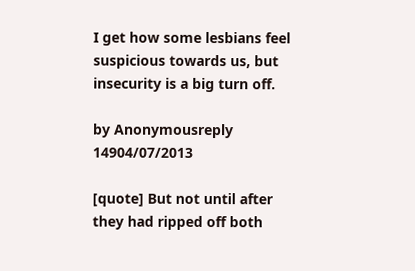I get how some lesbians feel suspicious towards us, but insecurity is a big turn off.

by Anonymousreply 14904/07/2013

[quote] But not until after they had ripped off both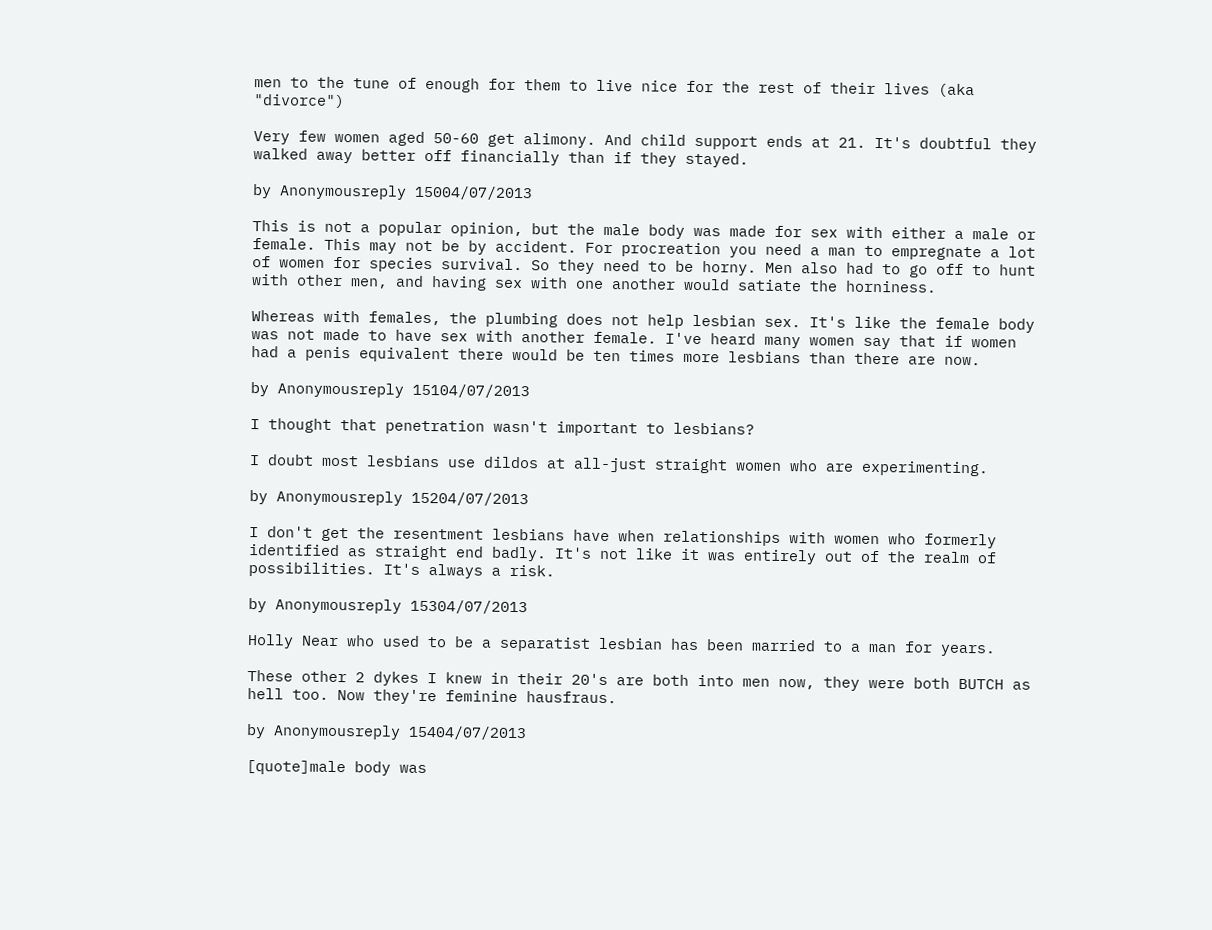men to the tune of enough for them to live nice for the rest of their lives (aka "divorce")

Very few women aged 50-60 get alimony. And child support ends at 21. It's doubtful they walked away better off financially than if they stayed.

by Anonymousreply 15004/07/2013

This is not a popular opinion, but the male body was made for sex with either a male or female. This may not be by accident. For procreation you need a man to empregnate a lot of women for species survival. So they need to be horny. Men also had to go off to hunt with other men, and having sex with one another would satiate the horniness.

Whereas with females, the plumbing does not help lesbian sex. It's like the female body was not made to have sex with another female. I've heard many women say that if women had a penis equivalent there would be ten times more lesbians than there are now.

by Anonymousreply 15104/07/2013

I thought that penetration wasn't important to lesbians?

I doubt most lesbians use dildos at all-just straight women who are experimenting.

by Anonymousreply 15204/07/2013

I don't get the resentment lesbians have when relationships with women who formerly identified as straight end badly. It's not like it was entirely out of the realm of possibilities. It's always a risk.

by Anonymousreply 15304/07/2013

Holly Near who used to be a separatist lesbian has been married to a man for years.

These other 2 dykes I knew in their 20's are both into men now, they were both BUTCH as hell too. Now they're feminine hausfraus.

by Anonymousreply 15404/07/2013

[quote]male body was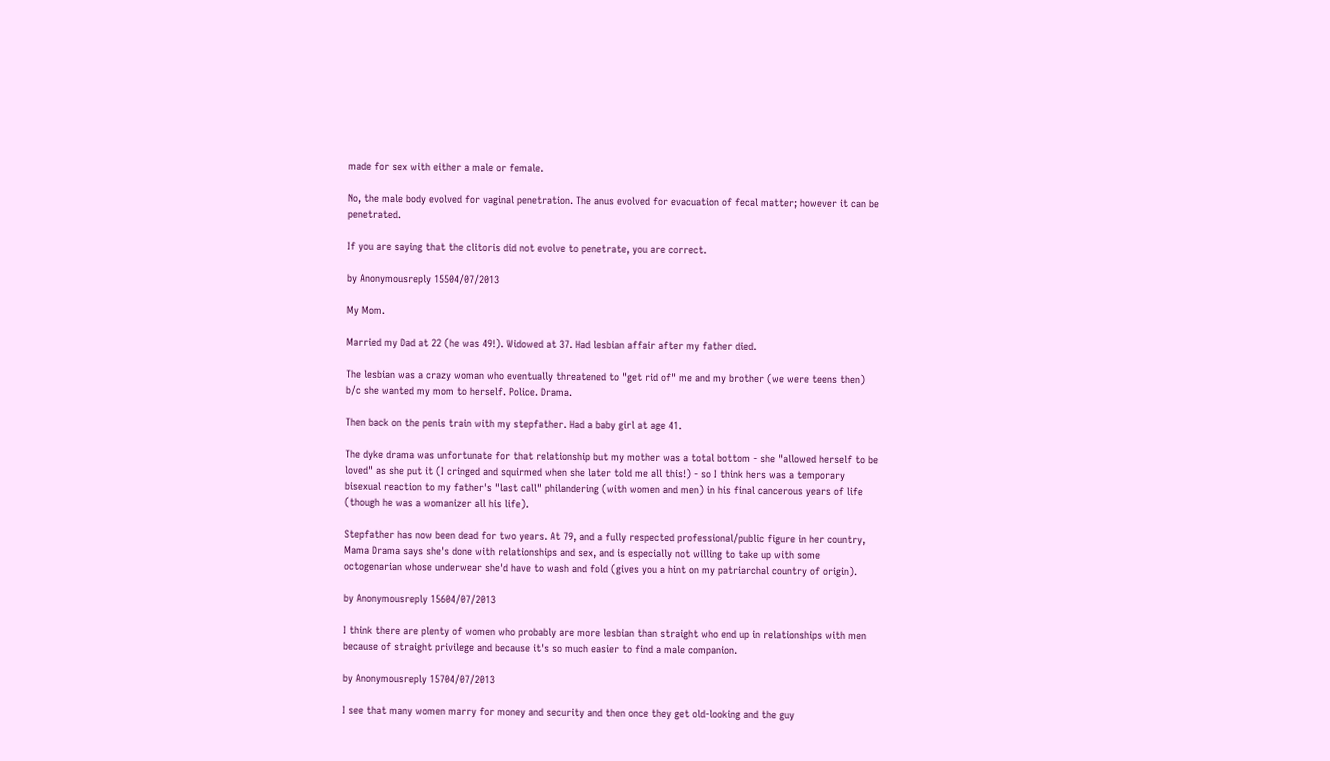made for sex with either a male or female.

No, the male body evolved for vaginal penetration. The anus evolved for evacuation of fecal matter; however it can be penetrated.

If you are saying that the clitoris did not evolve to penetrate, you are correct.

by Anonymousreply 15504/07/2013

My Mom.

Married my Dad at 22 (he was 49!). Widowed at 37. Had lesbian affair after my father died.

The lesbian was a crazy woman who eventually threatened to "get rid of" me and my brother (we were teens then) b/c she wanted my mom to herself. Police. Drama.

Then back on the penis train with my stepfather. Had a baby girl at age 41.

The dyke drama was unfortunate for that relationship but my mother was a total bottom - she "allowed herself to be loved" as she put it (I cringed and squirmed when she later told me all this!) - so I think hers was a temporary bisexual reaction to my father's "last call" philandering (with women and men) in his final cancerous years of life (though he was a womanizer all his life).

Stepfather has now been dead for two years. At 79, and a fully respected professional/public figure in her country, Mama Drama says she's done with relationships and sex, and is especially not willing to take up with some octogenarian whose underwear she'd have to wash and fold (gives you a hint on my patriarchal country of origin).

by Anonymousreply 15604/07/2013

I think there are plenty of women who probably are more lesbian than straight who end up in relationships with men because of straight privilege and because it's so much easier to find a male companion.

by Anonymousreply 15704/07/2013

I see that many women marry for money and security and then once they get old-looking and the guy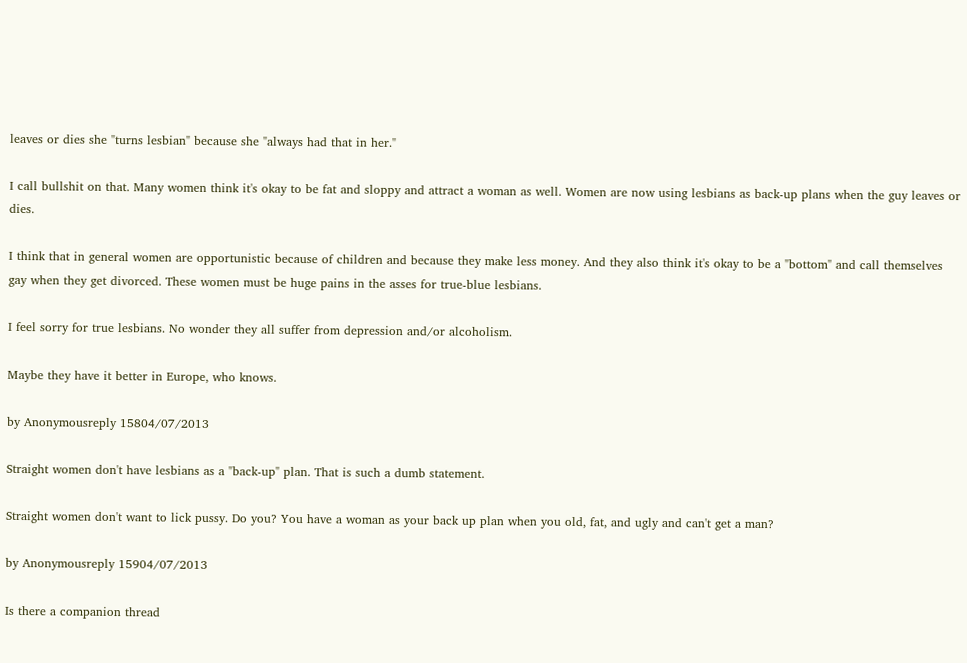leaves or dies she "turns lesbian" because she "always had that in her."

I call bullshit on that. Many women think it's okay to be fat and sloppy and attract a woman as well. Women are now using lesbians as back-up plans when the guy leaves or dies.

I think that in general women are opportunistic because of children and because they make less money. And they also think it's okay to be a "bottom" and call themselves gay when they get divorced. These women must be huge pains in the asses for true-blue lesbians.

I feel sorry for true lesbians. No wonder they all suffer from depression and/or alcoholism.

Maybe they have it better in Europe, who knows.

by Anonymousreply 15804/07/2013

Straight women don't have lesbians as a "back-up" plan. That is such a dumb statement.

Straight women don't want to lick pussy. Do you? You have a woman as your back up plan when you old, fat, and ugly and can't get a man?

by Anonymousreply 15904/07/2013

Is there a companion thread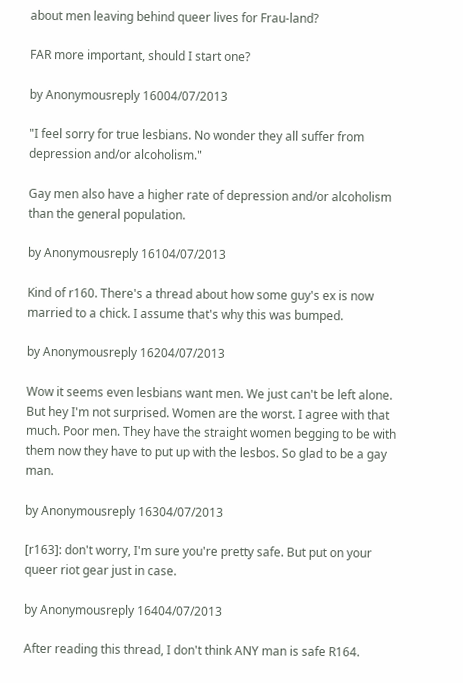about men leaving behind queer lives for Frau-land?

FAR more important, should I start one?

by Anonymousreply 16004/07/2013

"I feel sorry for true lesbians. No wonder they all suffer from depression and/or alcoholism."

Gay men also have a higher rate of depression and/or alcoholism than the general population.

by Anonymousreply 16104/07/2013

Kind of r160. There's a thread about how some guy's ex is now married to a chick. I assume that's why this was bumped.

by Anonymousreply 16204/07/2013

Wow it seems even lesbians want men. We just can't be left alone. But hey I'm not surprised. Women are the worst. I agree with that much. Poor men. They have the straight women begging to be with them now they have to put up with the lesbos. So glad to be a gay man.

by Anonymousreply 16304/07/2013

[r163]: don't worry, I'm sure you're pretty safe. But put on your queer riot gear just in case.

by Anonymousreply 16404/07/2013

After reading this thread, I don't think ANY man is safe R164.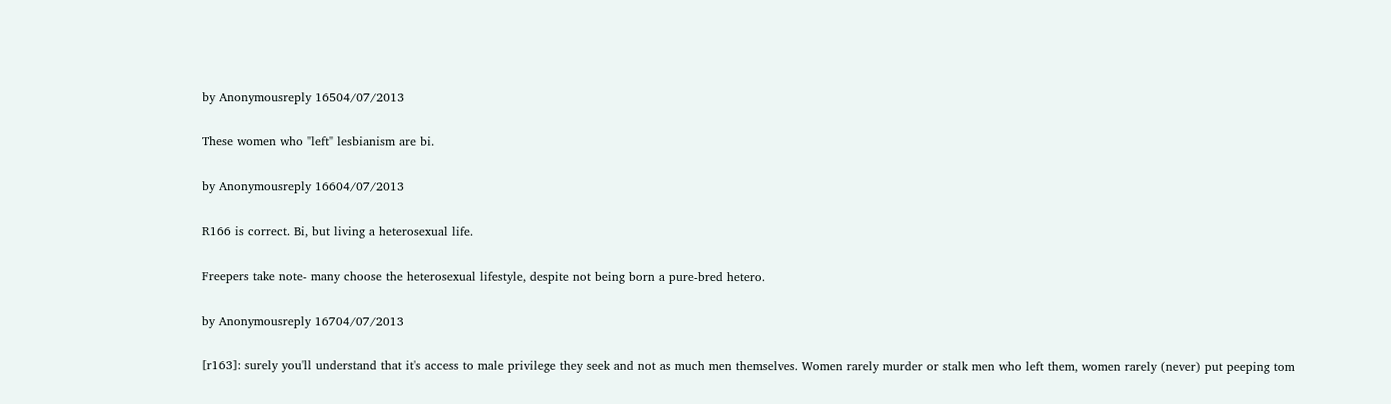by Anonymousreply 16504/07/2013

These women who "left" lesbianism are bi.

by Anonymousreply 16604/07/2013

R166 is correct. Bi, but living a heterosexual life.

Freepers take note- many choose the heterosexual lifestyle, despite not being born a pure-bred hetero.

by Anonymousreply 16704/07/2013

[r163]: surely you'll understand that it's access to male privilege they seek and not as much men themselves. Women rarely murder or stalk men who left them, women rarely (never) put peeping tom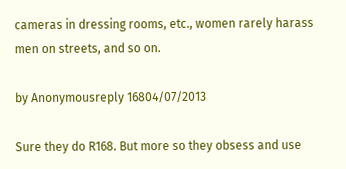cameras in dressing rooms, etc., women rarely harass men on streets, and so on.

by Anonymousreply 16804/07/2013

Sure they do R168. But more so they obsess and use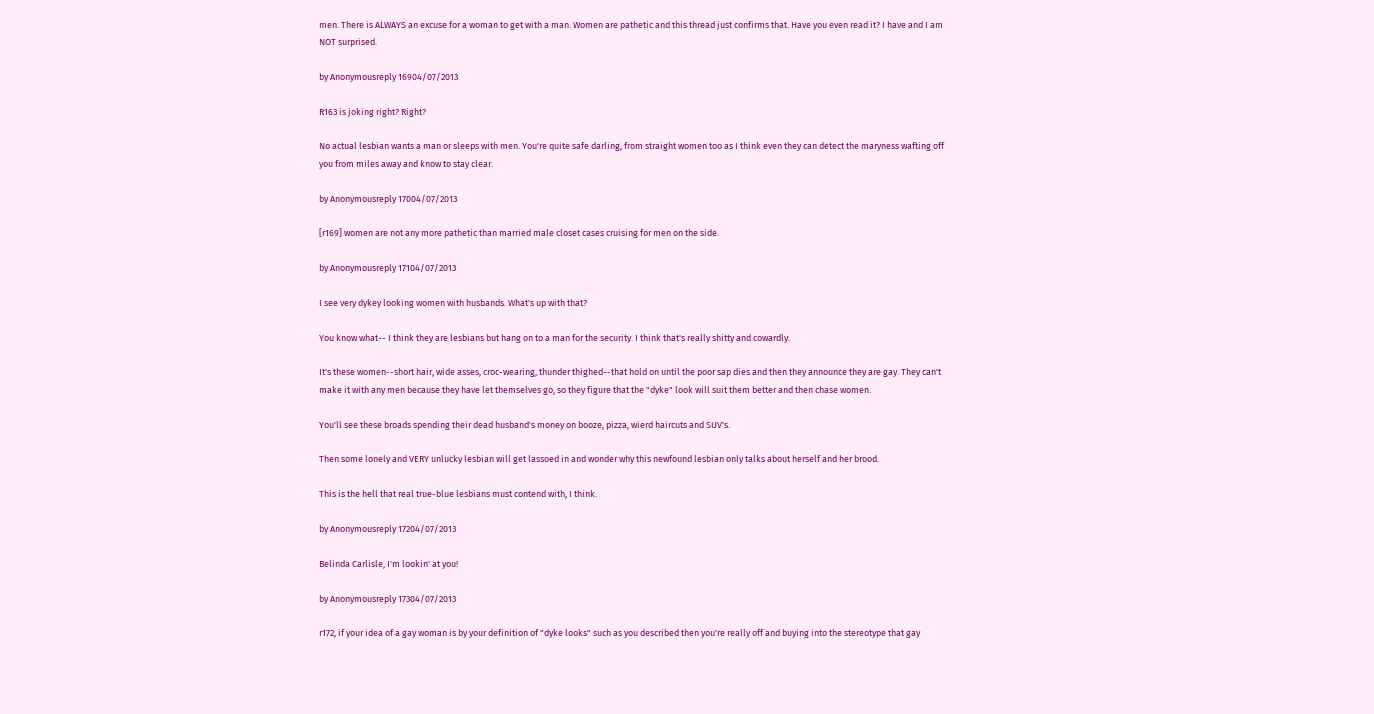men. There is ALWAYS an excuse for a woman to get with a man. Women are pathetic and this thread just confirms that. Have you even read it? I have and I am NOT surprised.

by Anonymousreply 16904/07/2013

R163 is joking right? Right?

No actual lesbian wants a man or sleeps with men. You're quite safe darling, from straight women too as I think even they can detect the maryness wafting off you from miles away and know to stay clear.

by Anonymousreply 17004/07/2013

[r169] women are not any more pathetic than married male closet cases cruising for men on the side.

by Anonymousreply 17104/07/2013

I see very dykey looking women with husbands. What's up with that?

You know what-- I think they are lesbians but hang on to a man for the security. I think that's really shitty and cowardly.

It's these women--short hair, wide asses, croc-wearing, thunder thighed--that hold on until the poor sap dies and then they announce they are gay. They can't make it with any men because they have let themselves go, so they figure that the "dyke" look will suit them better and then chase women.

You'll see these broads spending their dead husband's money on booze, pizza, wierd haircuts and SUV's.

Then some lonely and VERY unlucky lesbian will get lassoed in and wonder why this newfound lesbian only talks about herself and her brood.

This is the hell that real true-blue lesbians must contend with, I think.

by Anonymousreply 17204/07/2013

Belinda Carlisle, I'm lookin' at you!

by Anonymousreply 17304/07/2013

r172, if your idea of a gay woman is by your definition of "dyke looks" such as you described then you're really off and buying into the stereotype that gay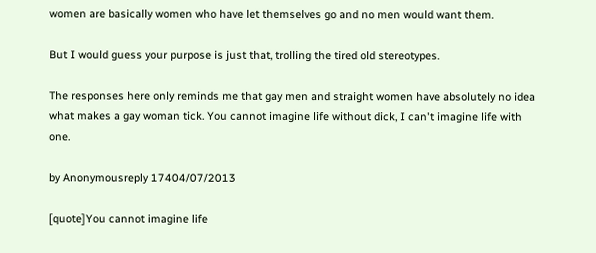women are basically women who have let themselves go and no men would want them.

But I would guess your purpose is just that, trolling the tired old stereotypes.

The responses here only reminds me that gay men and straight women have absolutely no idea what makes a gay woman tick. You cannot imagine life without dick, I can't imagine life with one.

by Anonymousreply 17404/07/2013

[quote]You cannot imagine life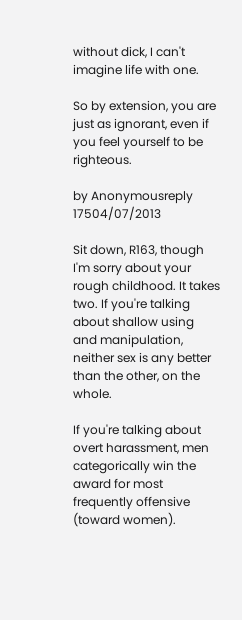without dick, I can't imagine life with one.

So by extension, you are just as ignorant, even if you feel yourself to be righteous.

by Anonymousreply 17504/07/2013

Sit down, R163, though I'm sorry about your rough childhood. It takes two. If you're talking about shallow using and manipulation, neither sex is any better than the other, on the whole.

If you're talking about overt harassment, men categorically win the award for most frequently offensive (toward women).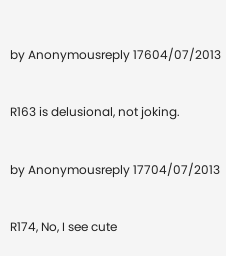by Anonymousreply 17604/07/2013

R163 is delusional, not joking.

by Anonymousreply 17704/07/2013

R174, No, I see cute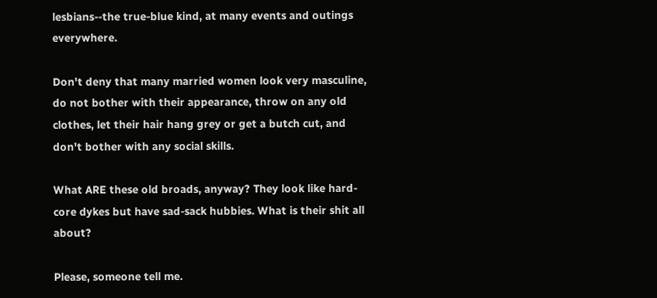lesbians--the true-blue kind, at many events and outings everywhere.

Don't deny that many married women look very masculine, do not bother with their appearance, throw on any old clothes, let their hair hang grey or get a butch cut, and don't bother with any social skills.

What ARE these old broads, anyway? They look like hard-core dykes but have sad-sack hubbies. What is their shit all about?

Please, someone tell me.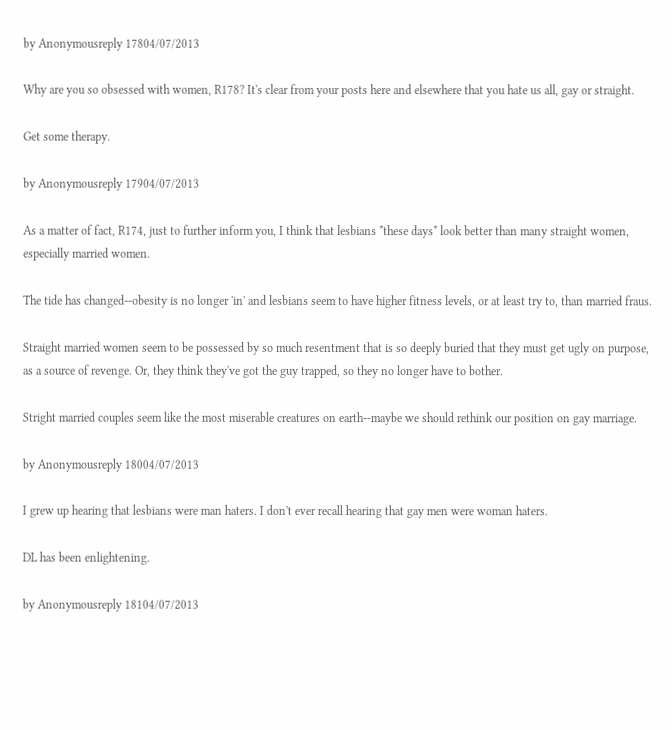by Anonymousreply 17804/07/2013

Why are you so obsessed with women, R178? It's clear from your posts here and elsewhere that you hate us all, gay or straight.

Get some therapy.

by Anonymousreply 17904/07/2013

As a matter of fact, R174, just to further inform you, I think that lesbians *these days* look better than many straight women, especially married women.

The tide has changed--obesity is no longer 'in' and lesbians seem to have higher fitness levels, or at least try to, than married fraus.

Straight married women seem to be possessed by so much resentment that is so deeply buried that they must get ugly on purpose, as a source of revenge. Or, they think they've got the guy trapped, so they no longer have to bother.

Stright married couples seem like the most miserable creatures on earth--maybe we should rethink our position on gay marriage.

by Anonymousreply 18004/07/2013

I grew up hearing that lesbians were man haters. I don't ever recall hearing that gay men were woman haters.

DL has been enlightening.

by Anonymousreply 18104/07/2013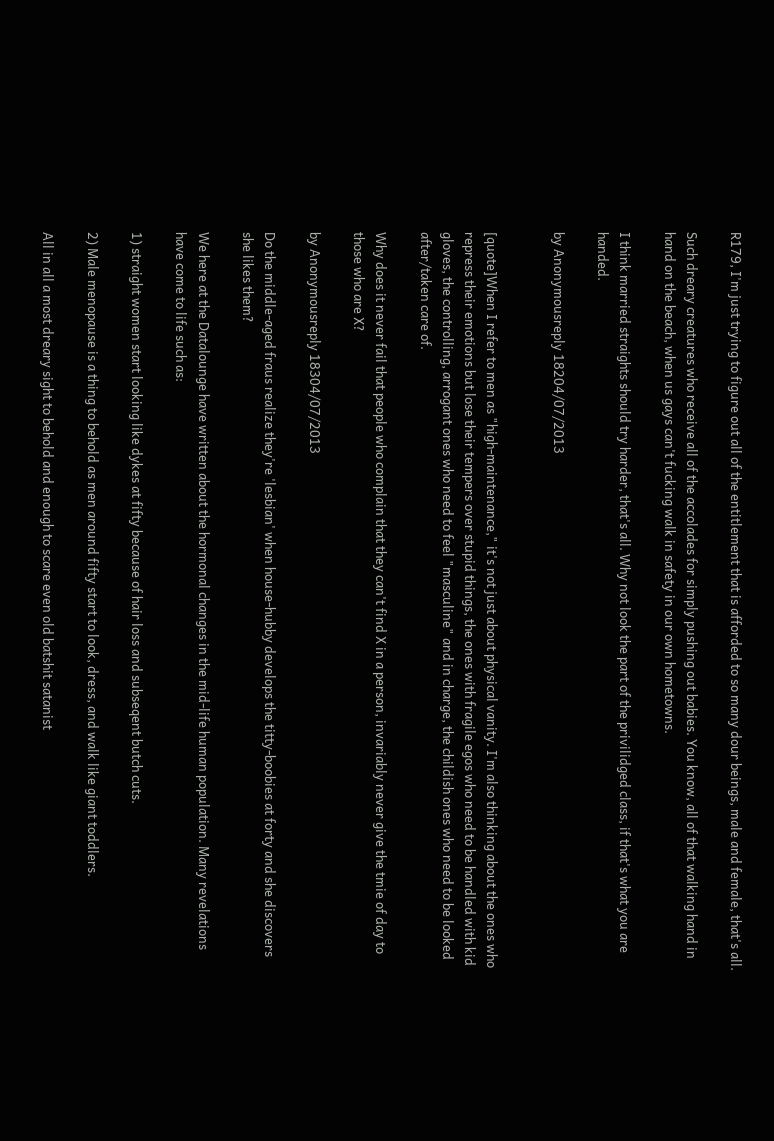R179, I'm just trying to figure out all of the entitlement that is afforded to so many dour beings, male and female, that's all.

Such dreary creatures who receive all of the accolades for simply pushing out babies. You know, all of that walking hand in hand on the beach, when us gays can't fucking walk in safety in our own hometowns.

I think married straights should try harder, that's all. Why not look the part of the privilidged class, if that's what you are handed.

by Anonymousreply 18204/07/2013


[quote]When I refer to men as "high-maintenance," it's not just about physical vanity. I'm also thinking about the ones who repress their emotions but lose their tempers over stupid things, the ones with fragile egos who need to be handled with kid gloves, the controlling, arrogant ones who need to feel "masculine" and in charge, the childish ones who need to be looked after/taken care of.

Why does it never fail that people who complain that they can't find X in a person, invariably never give the tmie of day to those who are X?

by Anonymousreply 18304/07/2013

Do the middle-aged fraus realize they're 'lesbian' when house-hubby develops the titty-boobies at forty and she discovers she likes them?

We here at the Datalounge have written about the hormonal changes in the mid-life human population. Many revelations have come to life such as:

1) straight women start looking like dykes at fifty because of hair loss and subseqent butch cuts.

2) Male menopause is a thing to behold as men around fifty start to look, dress, and walk like giant toddlers.

All in all a most dreary sight to behold and enough to scare even old batshit satanist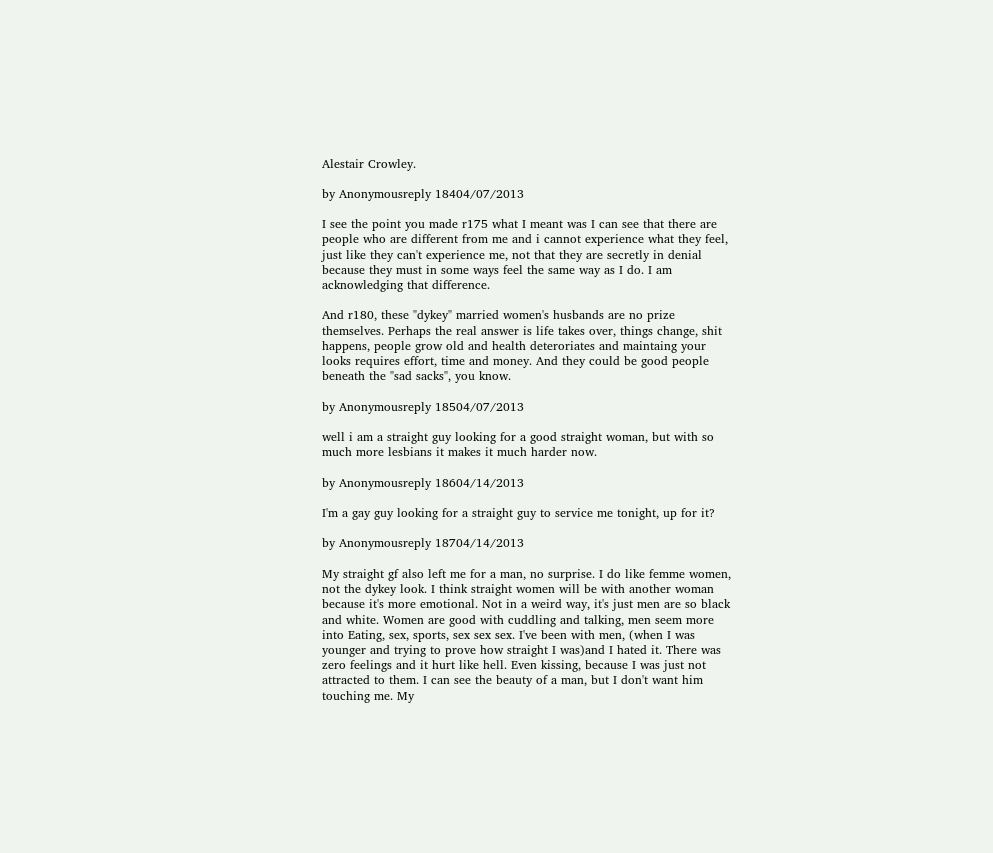Alestair Crowley.

by Anonymousreply 18404/07/2013

I see the point you made r175 what I meant was I can see that there are people who are different from me and i cannot experience what they feel, just like they can't experience me, not that they are secretly in denial because they must in some ways feel the same way as I do. I am acknowledging that difference.

And r180, these "dykey" married women's husbands are no prize themselves. Perhaps the real answer is life takes over, things change, shit happens, people grow old and health deteroriates and maintaing your looks requires effort, time and money. And they could be good people beneath the "sad sacks", you know.

by Anonymousreply 18504/07/2013

well i am a straight guy looking for a good straight woman, but with so much more lesbians it makes it much harder now.

by Anonymousreply 18604/14/2013

I'm a gay guy looking for a straight guy to service me tonight, up for it?

by Anonymousreply 18704/14/2013

My straight gf also left me for a man, no surprise. I do like femme women, not the dykey look. I think straight women will be with another woman because it's more emotional. Not in a weird way, it's just men are so black and white. Women are good with cuddling and talking, men seem more into Eating, sex, sports, sex sex sex. I've been with men, (when I was younger and trying to prove how straight I was)and I hated it. There was zero feelings and it hurt like hell. Even kissing, because I was just not attracted to them. I can see the beauty of a man, but I don't want him touching me. My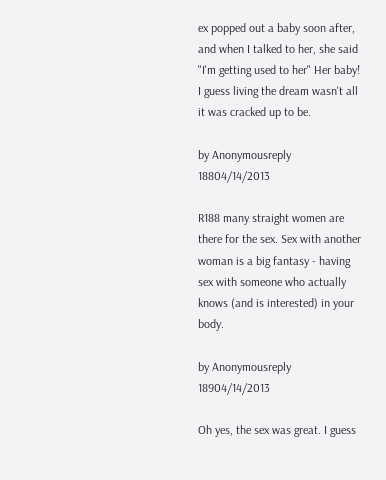ex popped out a baby soon after, and when I talked to her, she said "I'm getting used to her" Her baby! I guess living the dream wasn't all it was cracked up to be.

by Anonymousreply 18804/14/2013

R188 many straight women are there for the sex. Sex with another woman is a big fantasy - having sex with someone who actually knows (and is interested) in your body.

by Anonymousreply 18904/14/2013

Oh yes, the sex was great. I guess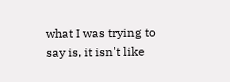what I was trying to say is, it isn't like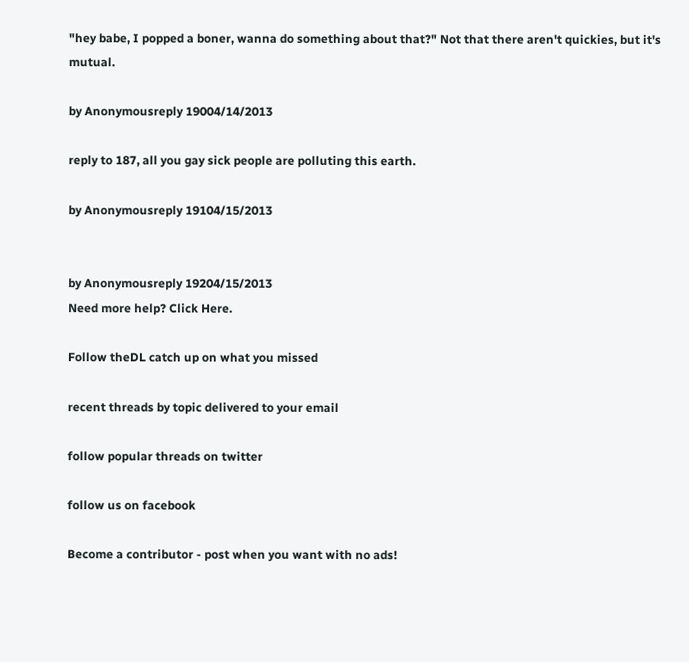"hey babe, I popped a boner, wanna do something about that?" Not that there aren't quickies, but it's mutual.

by Anonymousreply 19004/14/2013

reply to 187, all you gay sick people are polluting this earth.

by Anonymousreply 19104/15/2013


by Anonymousreply 19204/15/2013
Need more help? Click Here.

Follow theDL catch up on what you missed

recent threads by topic delivered to your email

follow popular threads on twitter

follow us on facebook

Become a contributor - post when you want with no ads!